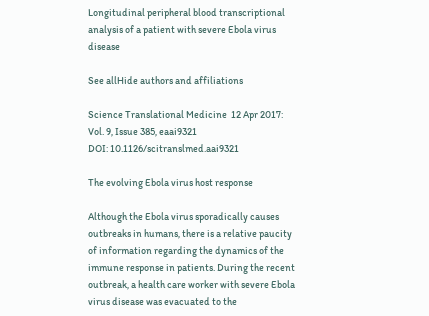Longitudinal peripheral blood transcriptional analysis of a patient with severe Ebola virus disease

See allHide authors and affiliations

Science Translational Medicine  12 Apr 2017:
Vol. 9, Issue 385, eaai9321
DOI: 10.1126/scitranslmed.aai9321

The evolving Ebola virus host response

Although the Ebola virus sporadically causes outbreaks in humans, there is a relative paucity of information regarding the dynamics of the immune response in patients. During the recent outbreak, a health care worker with severe Ebola virus disease was evacuated to the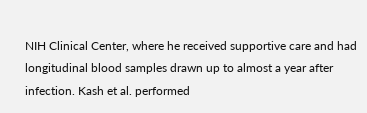NIH Clinical Center, where he received supportive care and had longitudinal blood samples drawn up to almost a year after infection. Kash et al. performed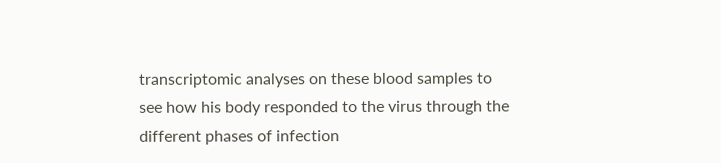transcriptomic analyses on these blood samples to see how his body responded to the virus through the different phases of infection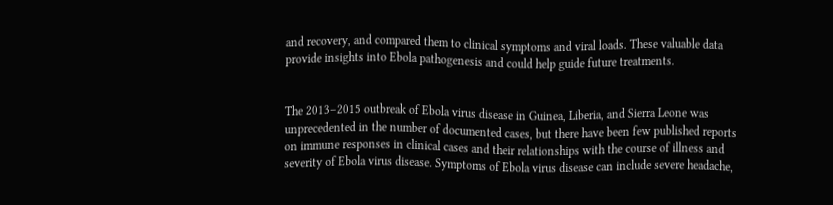and recovery, and compared them to clinical symptoms and viral loads. These valuable data provide insights into Ebola pathogenesis and could help guide future treatments.


The 2013–2015 outbreak of Ebola virus disease in Guinea, Liberia, and Sierra Leone was unprecedented in the number of documented cases, but there have been few published reports on immune responses in clinical cases and their relationships with the course of illness and severity of Ebola virus disease. Symptoms of Ebola virus disease can include severe headache,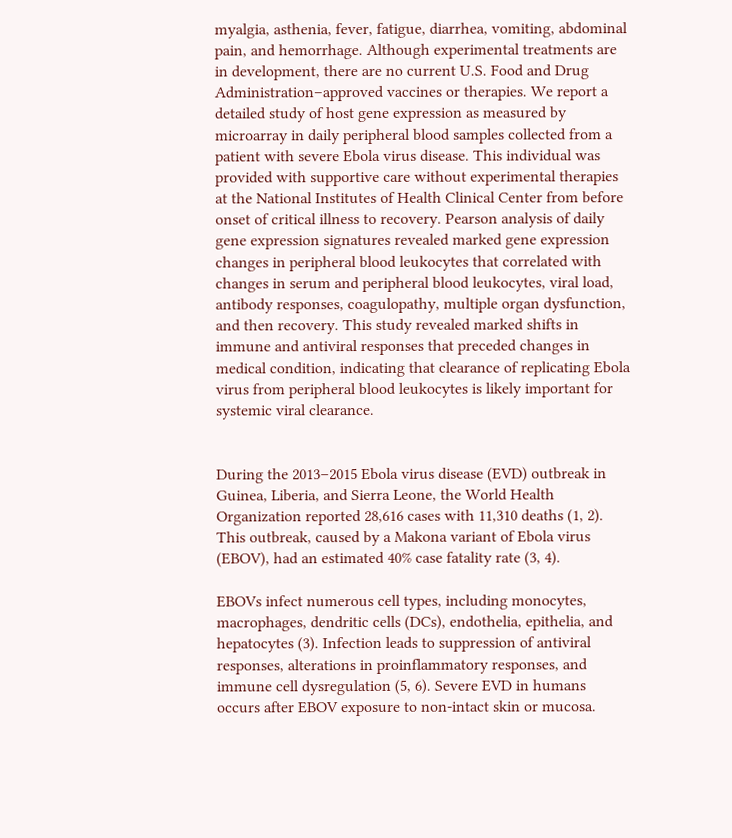myalgia, asthenia, fever, fatigue, diarrhea, vomiting, abdominal pain, and hemorrhage. Although experimental treatments are in development, there are no current U.S. Food and Drug Administration–approved vaccines or therapies. We report a detailed study of host gene expression as measured by microarray in daily peripheral blood samples collected from a patient with severe Ebola virus disease. This individual was provided with supportive care without experimental therapies at the National Institutes of Health Clinical Center from before onset of critical illness to recovery. Pearson analysis of daily gene expression signatures revealed marked gene expression changes in peripheral blood leukocytes that correlated with changes in serum and peripheral blood leukocytes, viral load, antibody responses, coagulopathy, multiple organ dysfunction, and then recovery. This study revealed marked shifts in immune and antiviral responses that preceded changes in medical condition, indicating that clearance of replicating Ebola virus from peripheral blood leukocytes is likely important for systemic viral clearance.


During the 2013–2015 Ebola virus disease (EVD) outbreak in Guinea, Liberia, and Sierra Leone, the World Health Organization reported 28,616 cases with 11,310 deaths (1, 2). This outbreak, caused by a Makona variant of Ebola virus (EBOV), had an estimated 40% case fatality rate (3, 4).

EBOVs infect numerous cell types, including monocytes, macrophages, dendritic cells (DCs), endothelia, epithelia, and hepatocytes (3). Infection leads to suppression of antiviral responses, alterations in proinflammatory responses, and immune cell dysregulation (5, 6). Severe EVD in humans occurs after EBOV exposure to non-intact skin or mucosa.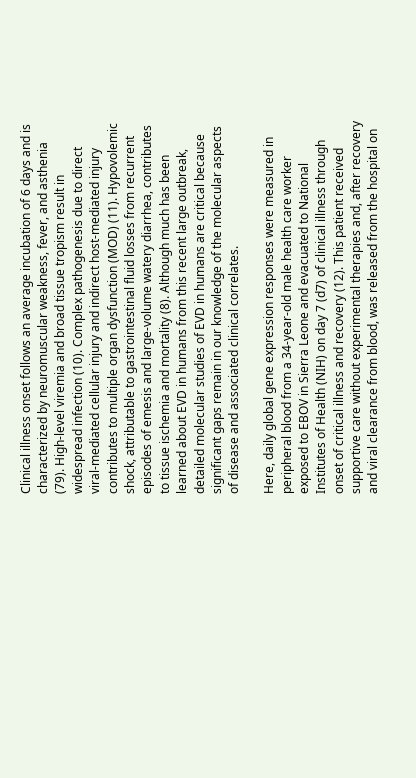Clinical illness onset follows an average incubation of 6 days and is characterized by neuromuscular weakness, fever, and asthenia (79). High-level viremia and broad tissue tropism result in widespread infection (10). Complex pathogenesis due to direct viral-mediated cellular injury and indirect host-mediated injury contributes to multiple organ dysfunction (MOD) (11). Hypovolemic shock, attributable to gastrointestinal fluid losses from recurrent episodes of emesis and large-volume watery diarrhea, contributes to tissue ischemia and mortality (8). Although much has been learned about EVD in humans from this recent large outbreak, detailed molecular studies of EVD in humans are critical because significant gaps remain in our knowledge of the molecular aspects of disease and associated clinical correlates.

Here, daily global gene expression responses were measured in peripheral blood from a 34-year-old male health care worker exposed to EBOV in Sierra Leone and evacuated to National Institutes of Health (NIH) on day 7 (d7) of clinical illness through onset of critical illness and recovery (12). This patient received supportive care without experimental therapies and, after recovery and viral clearance from blood, was released from the hospital on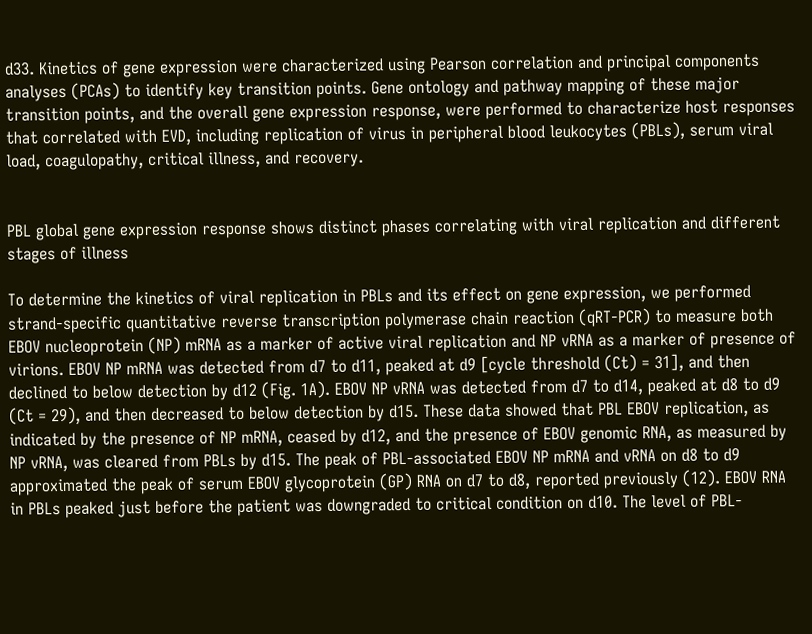d33. Kinetics of gene expression were characterized using Pearson correlation and principal components analyses (PCAs) to identify key transition points. Gene ontology and pathway mapping of these major transition points, and the overall gene expression response, were performed to characterize host responses that correlated with EVD, including replication of virus in peripheral blood leukocytes (PBLs), serum viral load, coagulopathy, critical illness, and recovery.


PBL global gene expression response shows distinct phases correlating with viral replication and different stages of illness

To determine the kinetics of viral replication in PBLs and its effect on gene expression, we performed strand-specific quantitative reverse transcription polymerase chain reaction (qRT-PCR) to measure both EBOV nucleoprotein (NP) mRNA as a marker of active viral replication and NP vRNA as a marker of presence of virions. EBOV NP mRNA was detected from d7 to d11, peaked at d9 [cycle threshold (Ct) = 31], and then declined to below detection by d12 (Fig. 1A). EBOV NP vRNA was detected from d7 to d14, peaked at d8 to d9 (Ct = 29), and then decreased to below detection by d15. These data showed that PBL EBOV replication, as indicated by the presence of NP mRNA, ceased by d12, and the presence of EBOV genomic RNA, as measured by NP vRNA, was cleared from PBLs by d15. The peak of PBL-associated EBOV NP mRNA and vRNA on d8 to d9 approximated the peak of serum EBOV glycoprotein (GP) RNA on d7 to d8, reported previously (12). EBOV RNA in PBLs peaked just before the patient was downgraded to critical condition on d10. The level of PBL-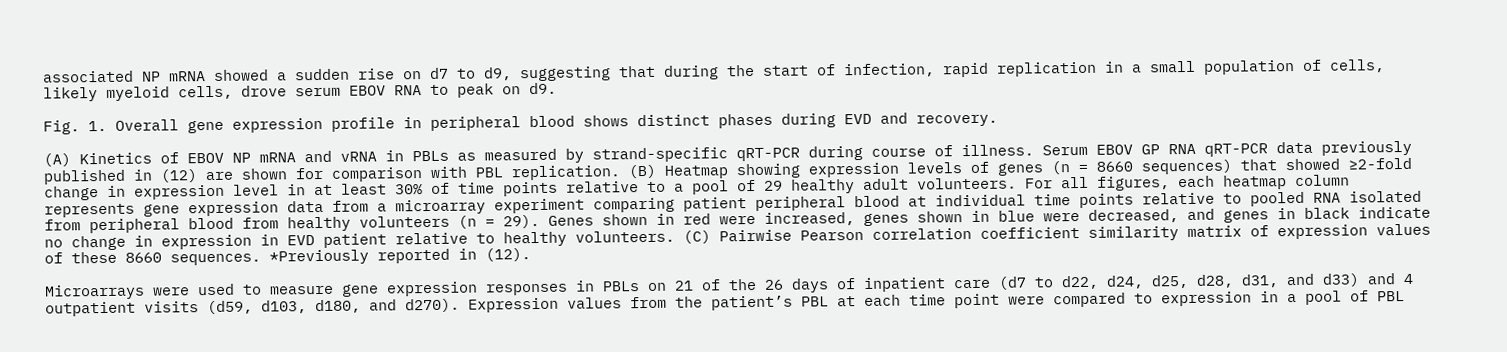associated NP mRNA showed a sudden rise on d7 to d9, suggesting that during the start of infection, rapid replication in a small population of cells, likely myeloid cells, drove serum EBOV RNA to peak on d9.

Fig. 1. Overall gene expression profile in peripheral blood shows distinct phases during EVD and recovery.

(A) Kinetics of EBOV NP mRNA and vRNA in PBLs as measured by strand-specific qRT-PCR during course of illness. Serum EBOV GP RNA qRT-PCR data previously published in (12) are shown for comparison with PBL replication. (B) Heatmap showing expression levels of genes (n = 8660 sequences) that showed ≥2-fold change in expression level in at least 30% of time points relative to a pool of 29 healthy adult volunteers. For all figures, each heatmap column represents gene expression data from a microarray experiment comparing patient peripheral blood at individual time points relative to pooled RNA isolated from peripheral blood from healthy volunteers (n = 29). Genes shown in red were increased, genes shown in blue were decreased, and genes in black indicate no change in expression in EVD patient relative to healthy volunteers. (C) Pairwise Pearson correlation coefficient similarity matrix of expression values of these 8660 sequences. *Previously reported in (12).

Microarrays were used to measure gene expression responses in PBLs on 21 of the 26 days of inpatient care (d7 to d22, d24, d25, d28, d31, and d33) and 4 outpatient visits (d59, d103, d180, and d270). Expression values from the patient’s PBL at each time point were compared to expression in a pool of PBL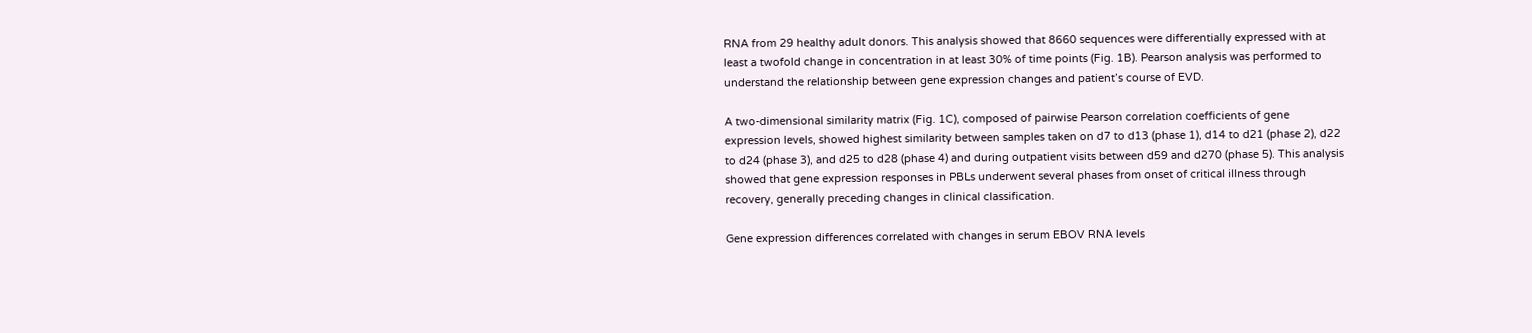RNA from 29 healthy adult donors. This analysis showed that 8660 sequences were differentially expressed with at least a twofold change in concentration in at least 30% of time points (Fig. 1B). Pearson analysis was performed to understand the relationship between gene expression changes and patient’s course of EVD.

A two-dimensional similarity matrix (Fig. 1C), composed of pairwise Pearson correlation coefficients of gene expression levels, showed highest similarity between samples taken on d7 to d13 (phase 1), d14 to d21 (phase 2), d22 to d24 (phase 3), and d25 to d28 (phase 4) and during outpatient visits between d59 and d270 (phase 5). This analysis showed that gene expression responses in PBLs underwent several phases from onset of critical illness through recovery, generally preceding changes in clinical classification.

Gene expression differences correlated with changes in serum EBOV RNA levels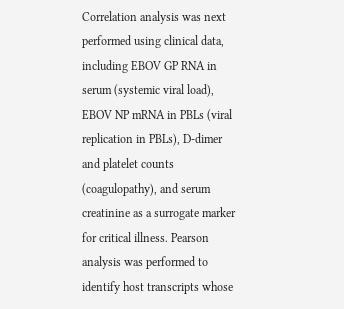Correlation analysis was next performed using clinical data, including EBOV GP RNA in serum (systemic viral load), EBOV NP mRNA in PBLs (viral replication in PBLs), D-dimer and platelet counts (coagulopathy), and serum creatinine as a surrogate marker for critical illness. Pearson analysis was performed to identify host transcripts whose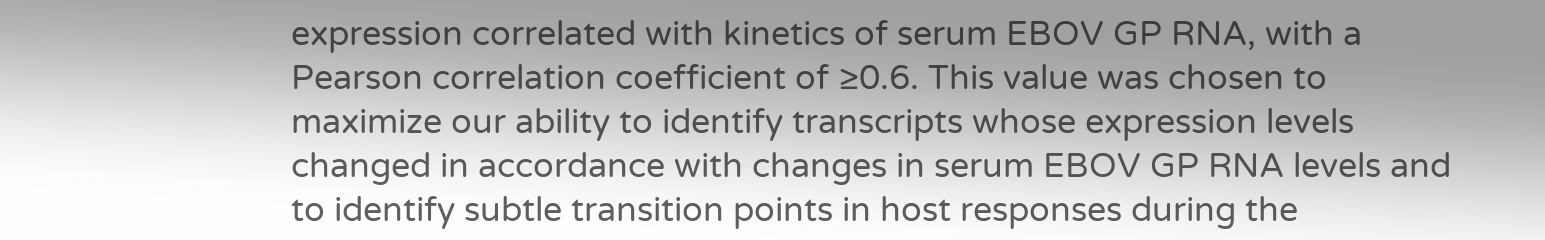expression correlated with kinetics of serum EBOV GP RNA, with a Pearson correlation coefficient of ≥0.6. This value was chosen to maximize our ability to identify transcripts whose expression levels changed in accordance with changes in serum EBOV GP RNA levels and to identify subtle transition points in host responses during the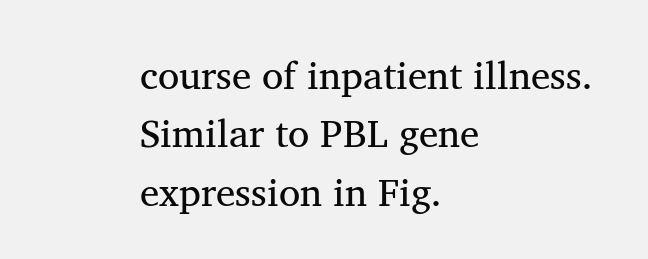course of inpatient illness. Similar to PBL gene expression in Fig.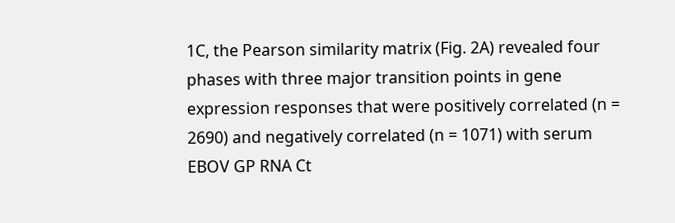1C, the Pearson similarity matrix (Fig. 2A) revealed four phases with three major transition points in gene expression responses that were positively correlated (n = 2690) and negatively correlated (n = 1071) with serum EBOV GP RNA Ct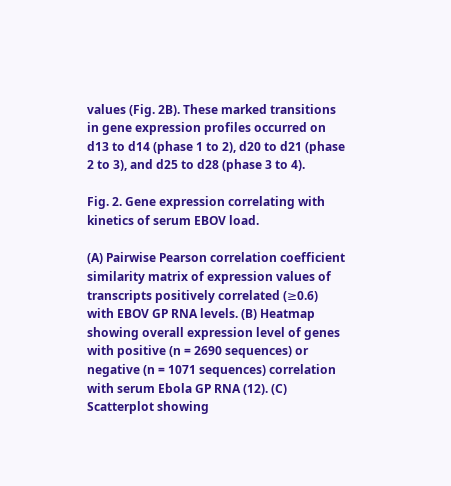values (Fig. 2B). These marked transitions in gene expression profiles occurred on d13 to d14 (phase 1 to 2), d20 to d21 (phase 2 to 3), and d25 to d28 (phase 3 to 4).

Fig. 2. Gene expression correlating with kinetics of serum EBOV load.

(A) Pairwise Pearson correlation coefficient similarity matrix of expression values of transcripts positively correlated (≥0.6) with EBOV GP RNA levels. (B) Heatmap showing overall expression level of genes with positive (n = 2690 sequences) or negative (n = 1071 sequences) correlation with serum Ebola GP RNA (12). (C) Scatterplot showing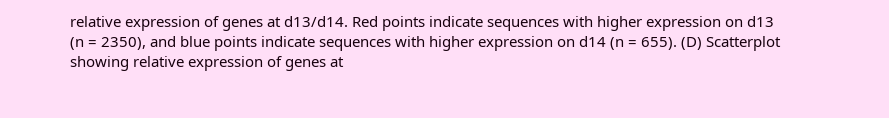relative expression of genes at d13/d14. Red points indicate sequences with higher expression on d13 (n = 2350), and blue points indicate sequences with higher expression on d14 (n = 655). (D) Scatterplot showing relative expression of genes at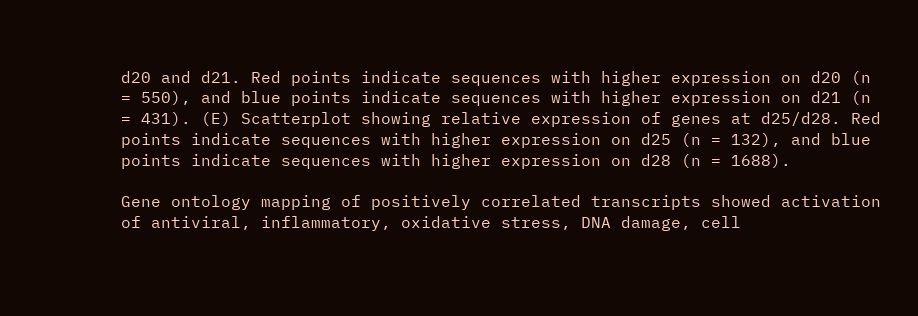d20 and d21. Red points indicate sequences with higher expression on d20 (n = 550), and blue points indicate sequences with higher expression on d21 (n = 431). (E) Scatterplot showing relative expression of genes at d25/d28. Red points indicate sequences with higher expression on d25 (n = 132), and blue points indicate sequences with higher expression on d28 (n = 1688).

Gene ontology mapping of positively correlated transcripts showed activation of antiviral, inflammatory, oxidative stress, DNA damage, cell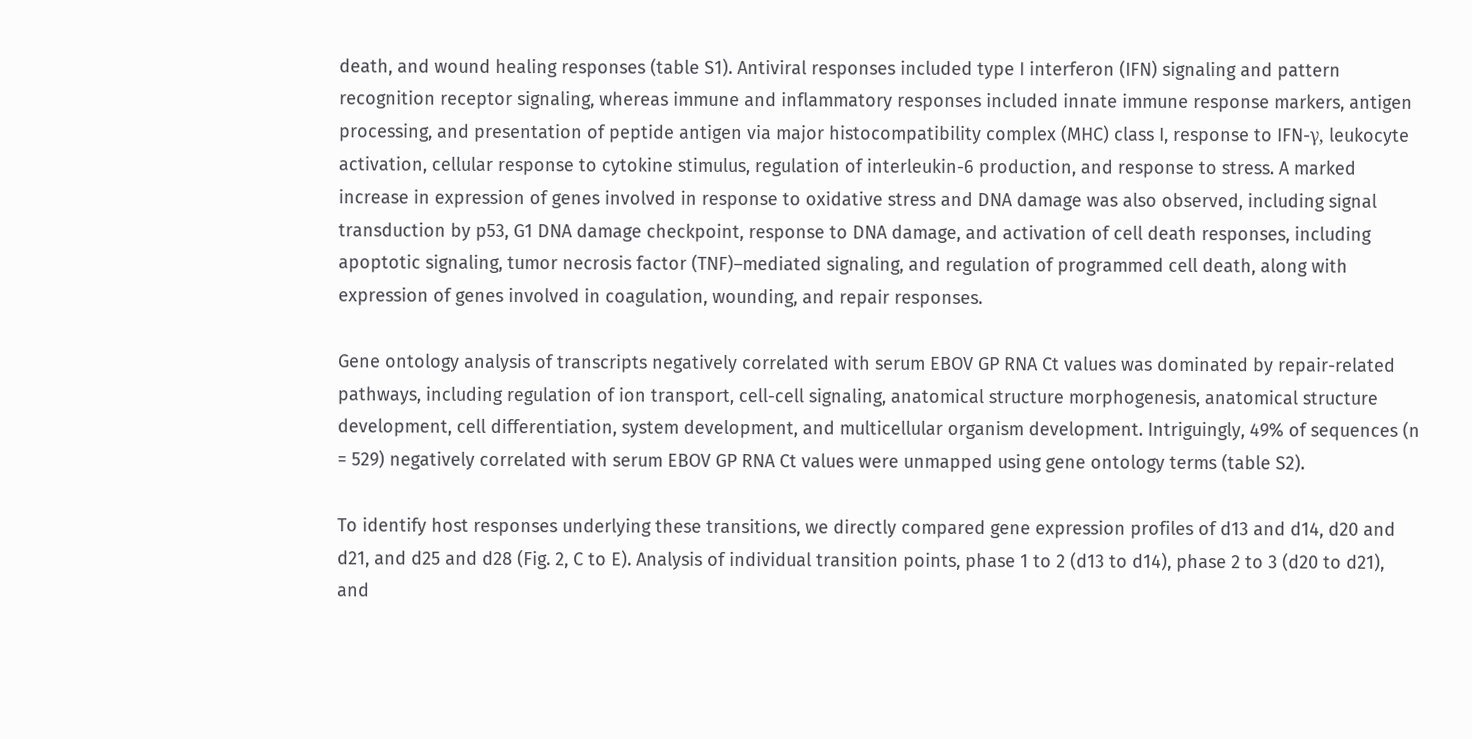death, and wound healing responses (table S1). Antiviral responses included type I interferon (IFN) signaling and pattern recognition receptor signaling, whereas immune and inflammatory responses included innate immune response markers, antigen processing, and presentation of peptide antigen via major histocompatibility complex (MHC) class I, response to IFN-γ, leukocyte activation, cellular response to cytokine stimulus, regulation of interleukin-6 production, and response to stress. A marked increase in expression of genes involved in response to oxidative stress and DNA damage was also observed, including signal transduction by p53, G1 DNA damage checkpoint, response to DNA damage, and activation of cell death responses, including apoptotic signaling, tumor necrosis factor (TNF)–mediated signaling, and regulation of programmed cell death, along with expression of genes involved in coagulation, wounding, and repair responses.

Gene ontology analysis of transcripts negatively correlated with serum EBOV GP RNA Ct values was dominated by repair-related pathways, including regulation of ion transport, cell-cell signaling, anatomical structure morphogenesis, anatomical structure development, cell differentiation, system development, and multicellular organism development. Intriguingly, 49% of sequences (n = 529) negatively correlated with serum EBOV GP RNA Ct values were unmapped using gene ontology terms (table S2).

To identify host responses underlying these transitions, we directly compared gene expression profiles of d13 and d14, d20 and d21, and d25 and d28 (Fig. 2, C to E). Analysis of individual transition points, phase 1 to 2 (d13 to d14), phase 2 to 3 (d20 to d21), and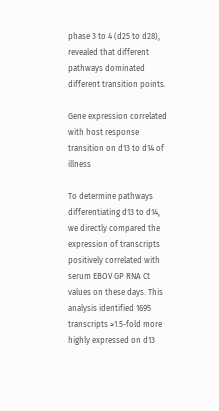phase 3 to 4 (d25 to d28), revealed that different pathways dominated different transition points.

Gene expression correlated with host response transition on d13 to d14 of illness

To determine pathways differentiating d13 to d14, we directly compared the expression of transcripts positively correlated with serum EBOV GP RNA Ct values on these days. This analysis identified 1695 transcripts ≥1.5-fold more highly expressed on d13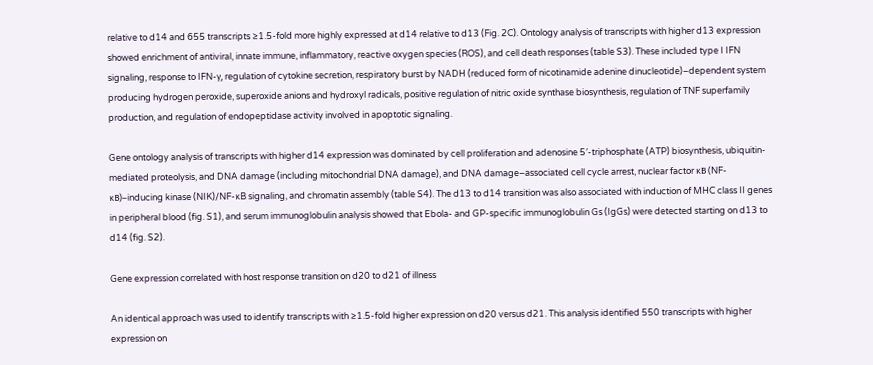relative to d14 and 655 transcripts ≥1.5-fold more highly expressed at d14 relative to d13 (Fig. 2C). Ontology analysis of transcripts with higher d13 expression showed enrichment of antiviral, innate immune, inflammatory, reactive oxygen species (ROS), and cell death responses (table S3). These included type I IFN signaling, response to IFN-γ, regulation of cytokine secretion, respiratory burst by NADH (reduced form of nicotinamide adenine dinucleotide)–dependent system producing hydrogen peroxide, superoxide anions and hydroxyl radicals, positive regulation of nitric oxide synthase biosynthesis, regulation of TNF superfamily production, and regulation of endopeptidase activity involved in apoptotic signaling.

Gene ontology analysis of transcripts with higher d14 expression was dominated by cell proliferation and adenosine 5′-triphosphate (ATP) biosynthesis, ubiquitin-mediated proteolysis, and DNA damage (including mitochondrial DNA damage), and DNA damage–associated cell cycle arrest, nuclear factor κB (NF-κB)–inducing kinase (NIK)/NF-κB signaling, and chromatin assembly (table S4). The d13 to d14 transition was also associated with induction of MHC class II genes in peripheral blood (fig. S1), and serum immunoglobulin analysis showed that Ebola- and GP-specific immunoglobulin Gs (IgGs) were detected starting on d13 to d14 (fig. S2).

Gene expression correlated with host response transition on d20 to d21 of illness

An identical approach was used to identify transcripts with ≥1.5-fold higher expression on d20 versus d21. This analysis identified 550 transcripts with higher expression on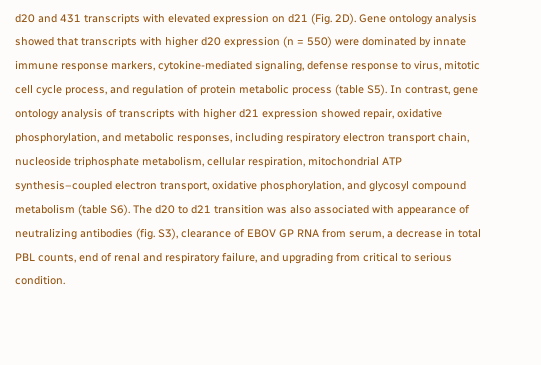d20 and 431 transcripts with elevated expression on d21 (Fig. 2D). Gene ontology analysis showed that transcripts with higher d20 expression (n = 550) were dominated by innate immune response markers, cytokine-mediated signaling, defense response to virus, mitotic cell cycle process, and regulation of protein metabolic process (table S5). In contrast, gene ontology analysis of transcripts with higher d21 expression showed repair, oxidative phosphorylation, and metabolic responses, including respiratory electron transport chain, nucleoside triphosphate metabolism, cellular respiration, mitochondrial ATP synthesis–coupled electron transport, oxidative phosphorylation, and glycosyl compound metabolism (table S6). The d20 to d21 transition was also associated with appearance of neutralizing antibodies (fig. S3), clearance of EBOV GP RNA from serum, a decrease in total PBL counts, end of renal and respiratory failure, and upgrading from critical to serious condition.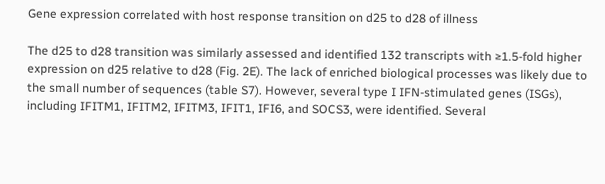Gene expression correlated with host response transition on d25 to d28 of illness

The d25 to d28 transition was similarly assessed and identified 132 transcripts with ≥1.5-fold higher expression on d25 relative to d28 (Fig. 2E). The lack of enriched biological processes was likely due to the small number of sequences (table S7). However, several type I IFN-stimulated genes (ISGs), including IFITM1, IFITM2, IFITM3, IFIT1, IFI6, and SOCS3, were identified. Several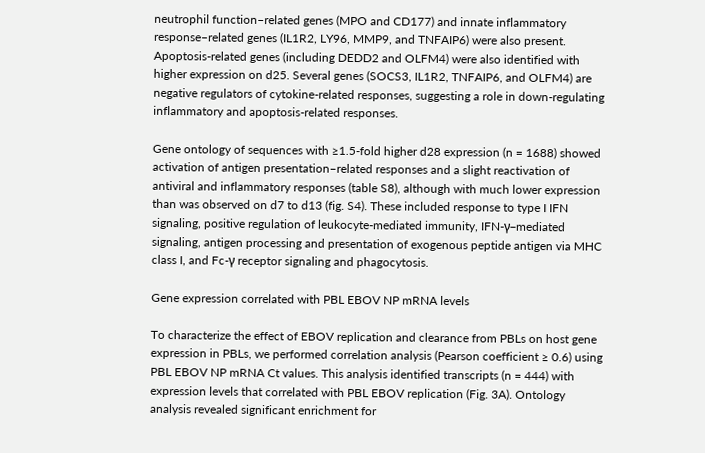neutrophil function–related genes (MPO and CD177) and innate inflammatory response–related genes (IL1R2, LY96, MMP9, and TNFAIP6) were also present. Apoptosis-related genes (including DEDD2 and OLFM4) were also identified with higher expression on d25. Several genes (SOCS3, IL1R2, TNFAIP6, and OLFM4) are negative regulators of cytokine-related responses, suggesting a role in down-regulating inflammatory and apoptosis-related responses.

Gene ontology of sequences with ≥1.5-fold higher d28 expression (n = 1688) showed activation of antigen presentation–related responses and a slight reactivation of antiviral and inflammatory responses (table S8), although with much lower expression than was observed on d7 to d13 (fig. S4). These included response to type I IFN signaling, positive regulation of leukocyte-mediated immunity, IFN-γ–mediated signaling, antigen processing and presentation of exogenous peptide antigen via MHC class I, and Fc-γ receptor signaling and phagocytosis.

Gene expression correlated with PBL EBOV NP mRNA levels

To characterize the effect of EBOV replication and clearance from PBLs on host gene expression in PBLs, we performed correlation analysis (Pearson coefficient ≥ 0.6) using PBL EBOV NP mRNA Ct values. This analysis identified transcripts (n = 444) with expression levels that correlated with PBL EBOV replication (Fig. 3A). Ontology analysis revealed significant enrichment for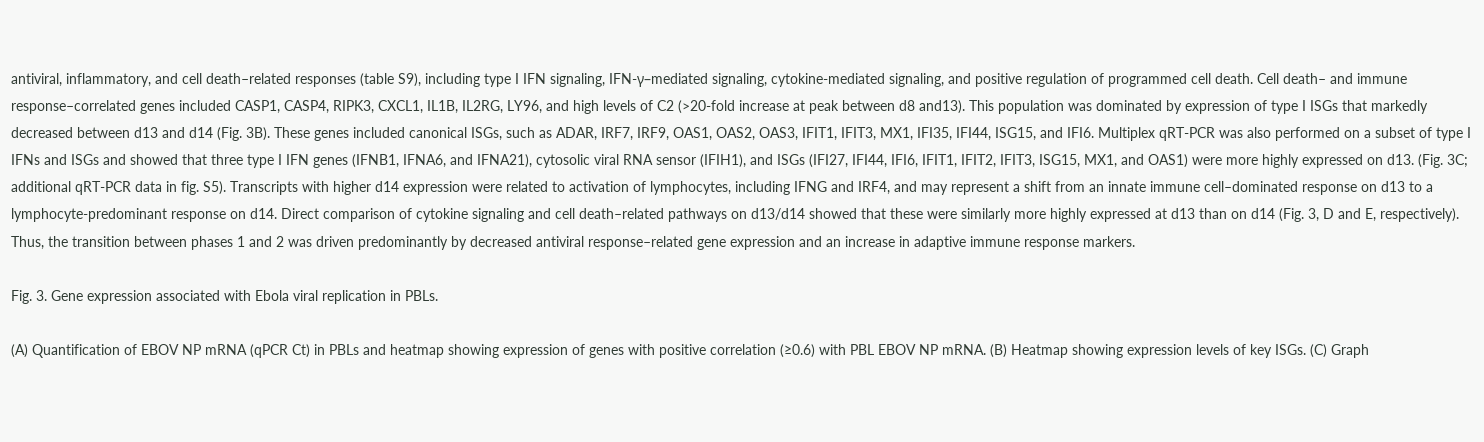antiviral, inflammatory, and cell death–related responses (table S9), including type I IFN signaling, IFN-γ–mediated signaling, cytokine-mediated signaling, and positive regulation of programmed cell death. Cell death– and immune response–correlated genes included CASP1, CASP4, RIPK3, CXCL1, IL1B, IL2RG, LY96, and high levels of C2 (>20-fold increase at peak between d8 and13). This population was dominated by expression of type I ISGs that markedly decreased between d13 and d14 (Fig. 3B). These genes included canonical ISGs, such as ADAR, IRF7, IRF9, OAS1, OAS2, OAS3, IFIT1, IFIT3, MX1, IFI35, IFI44, ISG15, and IFI6. Multiplex qRT-PCR was also performed on a subset of type I IFNs and ISGs and showed that three type I IFN genes (IFNB1, IFNA6, and IFNA21), cytosolic viral RNA sensor (IFIH1), and ISGs (IFI27, IFI44, IFI6, IFIT1, IFIT2, IFIT3, ISG15, MX1, and OAS1) were more highly expressed on d13. (Fig. 3C; additional qRT-PCR data in fig. S5). Transcripts with higher d14 expression were related to activation of lymphocytes, including IFNG and IRF4, and may represent a shift from an innate immune cell–dominated response on d13 to a lymphocyte-predominant response on d14. Direct comparison of cytokine signaling and cell death–related pathways on d13/d14 showed that these were similarly more highly expressed at d13 than on d14 (Fig. 3, D and E, respectively). Thus, the transition between phases 1 and 2 was driven predominantly by decreased antiviral response–related gene expression and an increase in adaptive immune response markers.

Fig. 3. Gene expression associated with Ebola viral replication in PBLs.

(A) Quantification of EBOV NP mRNA (qPCR Ct) in PBLs and heatmap showing expression of genes with positive correlation (≥0.6) with PBL EBOV NP mRNA. (B) Heatmap showing expression levels of key ISGs. (C) Graph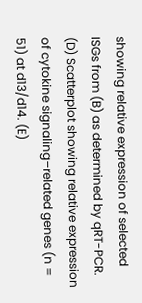showing relative expression of selected ISGs from (B) as determined by qRT-PCR. (D) Scatterplot showing relative expression of cytokine signaling–related genes (n = 51) at d13/d14. (E)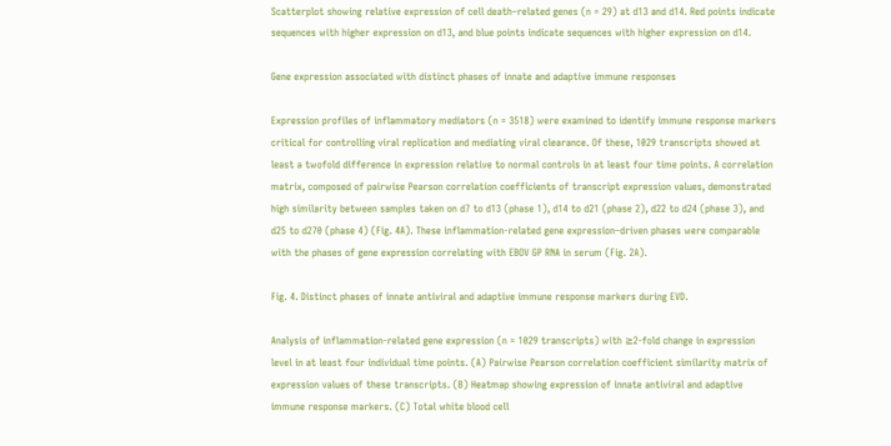Scatterplot showing relative expression of cell death–related genes (n = 29) at d13 and d14. Red points indicate sequences with higher expression on d13, and blue points indicate sequences with higher expression on d14.

Gene expression associated with distinct phases of innate and adaptive immune responses

Expression profiles of inflammatory mediators (n = 3518) were examined to identify immune response markers critical for controlling viral replication and mediating viral clearance. Of these, 1029 transcripts showed at least a twofold difference in expression relative to normal controls in at least four time points. A correlation matrix, composed of pairwise Pearson correlation coefficients of transcript expression values, demonstrated high similarity between samples taken on d7 to d13 (phase 1), d14 to d21 (phase 2), d22 to d24 (phase 3), and d25 to d270 (phase 4) (Fig. 4A). These inflammation-related gene expression–driven phases were comparable with the phases of gene expression correlating with EBOV GP RNA in serum (Fig. 2A).

Fig. 4. Distinct phases of innate antiviral and adaptive immune response markers during EVD.

Analysis of inflammation-related gene expression (n = 1029 transcripts) with ≥2-fold change in expression level in at least four individual time points. (A) Pairwise Pearson correlation coefficient similarity matrix of expression values of these transcripts. (B) Heatmap showing expression of innate antiviral and adaptive immune response markers. (C) Total white blood cell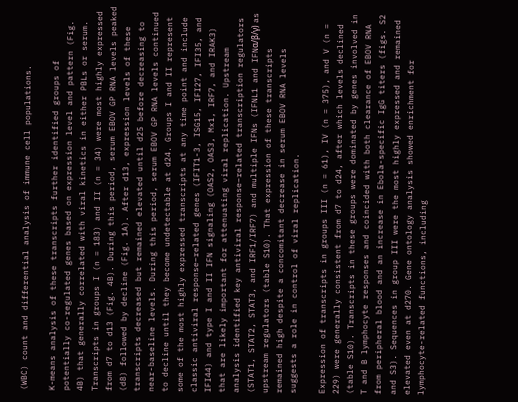(WBC) count and differential analysis of immune cell populations.

K-means analysis of these transcripts further identified groups of potentially co-regulated genes based on expression level and pattern (Fig. 4B) that generally correlated with viral kinetics in either PBLs or serum. Transcripts in groups I (n = 183) and II (n = 34) were most highly expressed from d7 to d13 (Fig. 4B). During this period, serum EBOV GP RNA levels peaked (d8) followed by decline (Fig. 1A). After d13, expression levels of these transcripts decreased but remained elevated until d25 before decreasing to near-baseline levels. During this period, serum EBOV GP RNA levels continued to decline until they become undetectable at d24. Groups I and II represent some of the most highly expressed transcripts at any time point and include classic antiviral response–related genes (IFIT1-3, ISG15, IFI27, IFI35, and IFI44) and type I and II IFN signaling (OAS2, OAS3, Mx1, IRF7, and IRAK3) that are likely important for attenuating viral replication. Upstream analysis identified key antiviral response–related transcription regulators (STAT1, STAT2, STAT3, and IRF1/IRF7) and multiple IFNs (IFNL1 and IFNα/β/γ) as upstream regulators (table S10). That expression of these transcripts remained high despite a concomitant decrease in serum EBOV RNA levels suggests a role in control of viral replication.

Expression of transcripts in groups III (n = 61), IV (n = 375), and V (n = 229) were generally consistent from d7 to d24, after which levels declined (table S10). Transcripts in these groups were dominated by genes involved in T and B lymphocyte responses and coincided with both clearance of EBOV RNA from peripheral blood and an increase in Ebola-specific IgG titers (figs. S2 and S3). Sequences in group III were the most highly expressed and remained elevated even at d270. Gene ontology analysis showed enrichment for lymphocyte-related functions, including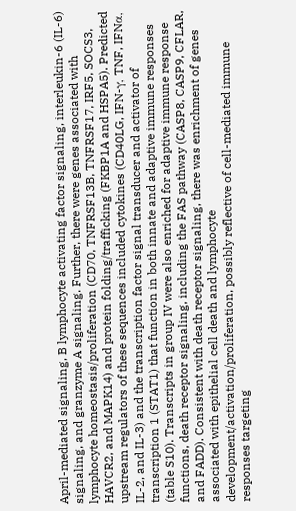April-mediated signaling, B lymphocyte activating factor signaling, interleukin-6 (IL-6) signaling, and granzyme A signaling. Further, there were genes associated with lymphocyte homeostasis/proliferation (CD70, TNFRSF13B, TNFRSF17, IRF5, SOCS3, HAVCR2, and MAPK14) and protein folding/trafficking (FKBP1A and HSPA5). Predicted upstream regulators of these sequences included cytokines (CD40LG, IFN-γ, TNF, IFNα, IL-2, and IL-3) and the transcription factor signal transducer and activator of transcription 1 (STAT1) that function in both innate and adaptive immune responses (table S10). Transcripts in group IV were also enriched for adaptive immune response functions, death receptor signaling, including the FAS pathway (CASP8, CASP9, CFLAR, and FADD). Consistent with death receptor signaling, there was enrichment of genes associated with epithelial cell death and lymphocyte development/activation/proliferation, possibly reflective of cell-mediated immune responses targeting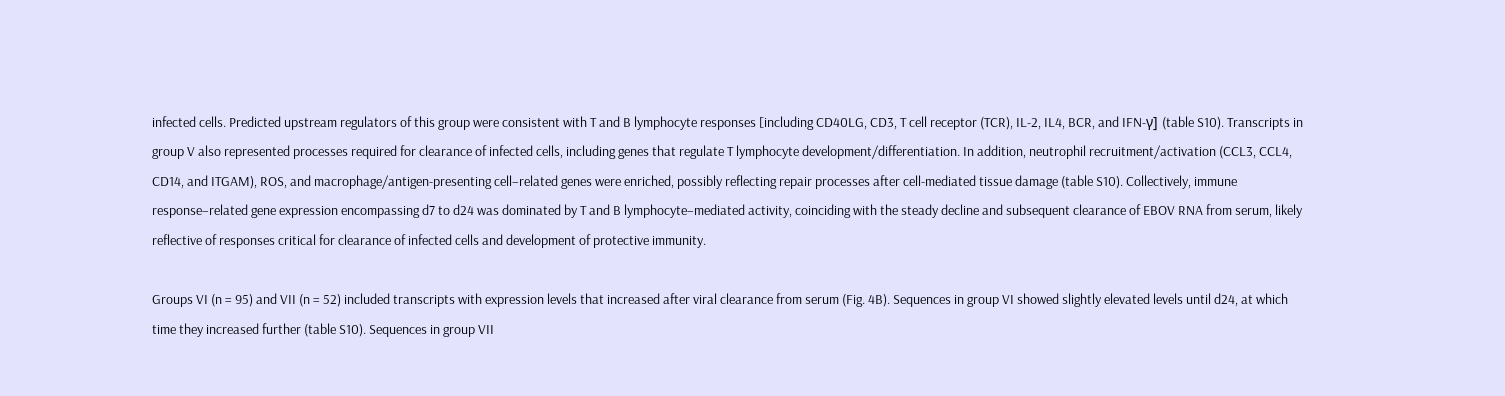infected cells. Predicted upstream regulators of this group were consistent with T and B lymphocyte responses [including CD40LG, CD3, T cell receptor (TCR), IL-2, IL4, BCR, and IFN-γ] (table S10). Transcripts in group V also represented processes required for clearance of infected cells, including genes that regulate T lymphocyte development/differentiation. In addition, neutrophil recruitment/activation (CCL3, CCL4, CD14, and ITGAM), ROS, and macrophage/antigen-presenting cell–related genes were enriched, possibly reflecting repair processes after cell-mediated tissue damage (table S10). Collectively, immune response–related gene expression encompassing d7 to d24 was dominated by T and B lymphocyte–mediated activity, coinciding with the steady decline and subsequent clearance of EBOV RNA from serum, likely reflective of responses critical for clearance of infected cells and development of protective immunity.

Groups VI (n = 95) and VII (n = 52) included transcripts with expression levels that increased after viral clearance from serum (Fig. 4B). Sequences in group VI showed slightly elevated levels until d24, at which time they increased further (table S10). Sequences in group VII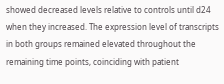showed decreased levels relative to controls until d24 when they increased. The expression level of transcripts in both groups remained elevated throughout the remaining time points, coinciding with patient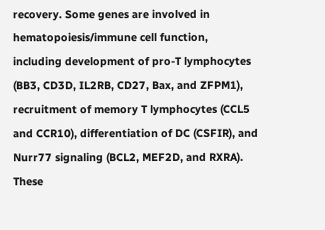recovery. Some genes are involved in hematopoiesis/immune cell function, including development of pro-T lymphocytes (BB3, CD3D, IL2RB, CD27, Bax, and ZFPM1), recruitment of memory T lymphocytes (CCL5 and CCR10), differentiation of DC (CSFIR), and Nurr77 signaling (BCL2, MEF2D, and RXRA). These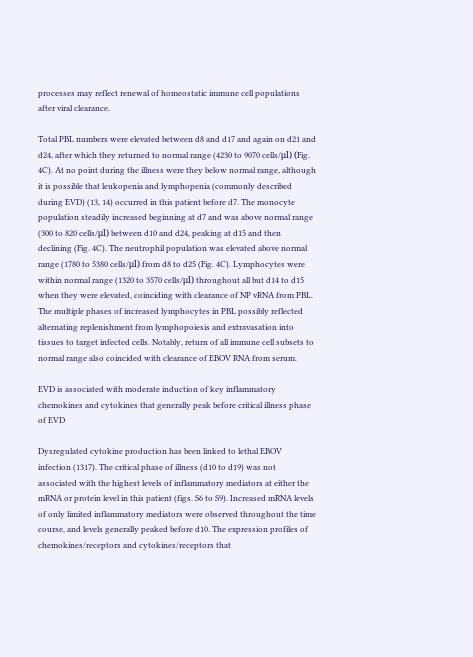processes may reflect renewal of homeostatic immune cell populations after viral clearance.

Total PBL numbers were elevated between d8 and d17 and again on d21 and d24, after which they returned to normal range (4230 to 9070 cells/μl) (Fig. 4C). At no point during the illness were they below normal range, although it is possible that leukopenia and lymphopenia (commonly described during EVD) (13, 14) occurred in this patient before d7. The monocyte population steadily increased beginning at d7 and was above normal range (300 to 820 cells/μl) between d10 and d24, peaking at d15 and then declining (Fig. 4C). The neutrophil population was elevated above normal range (1780 to 5380 cells/μl) from d8 to d25 (Fig. 4C). Lymphocytes were within normal range (1320 to 3570 cells/μl) throughout all but d14 to d15 when they were elevated, coinciding with clearance of NP vRNA from PBL. The multiple phases of increased lymphocytes in PBL possibly reflected alternating replenishment from lymphopoiesis and extravasation into tissues to target infected cells. Notably, return of all immune cell subsets to normal range also coincided with clearance of EBOV RNA from serum.

EVD is associated with moderate induction of key inflammatory chemokines and cytokines that generally peak before critical illness phase of EVD

Dysregulated cytokine production has been linked to lethal EBOV infection (1317). The critical phase of illness (d10 to d19) was not associated with the highest levels of inflammatory mediators at either the mRNA or protein level in this patient (figs. S6 to S9). Increased mRNA levels of only limited inflammatory mediators were observed throughout the time course, and levels generally peaked before d10. The expression profiles of chemokines/receptors and cytokines/receptors that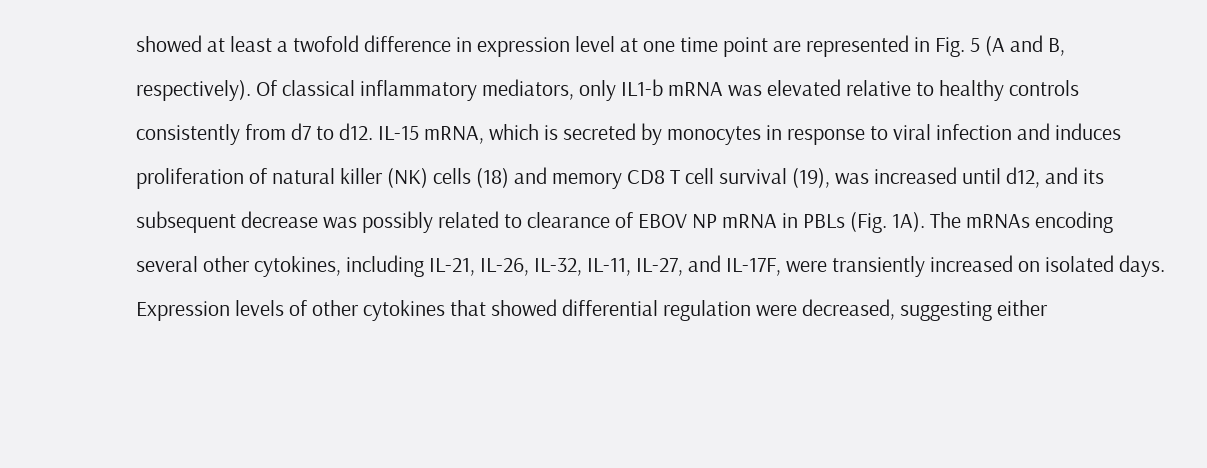showed at least a twofold difference in expression level at one time point are represented in Fig. 5 (A and B, respectively). Of classical inflammatory mediators, only IL1-b mRNA was elevated relative to healthy controls consistently from d7 to d12. IL-15 mRNA, which is secreted by monocytes in response to viral infection and induces proliferation of natural killer (NK) cells (18) and memory CD8 T cell survival (19), was increased until d12, and its subsequent decrease was possibly related to clearance of EBOV NP mRNA in PBLs (Fig. 1A). The mRNAs encoding several other cytokines, including IL-21, IL-26, IL-32, IL-11, IL-27, and IL-17F, were transiently increased on isolated days. Expression levels of other cytokines that showed differential regulation were decreased, suggesting either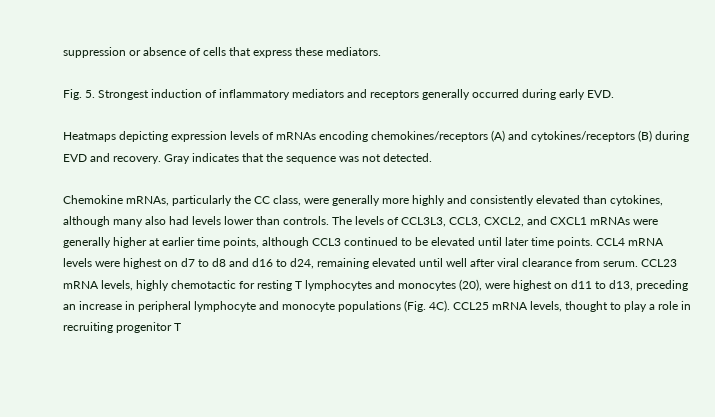suppression or absence of cells that express these mediators.

Fig. 5. Strongest induction of inflammatory mediators and receptors generally occurred during early EVD.

Heatmaps depicting expression levels of mRNAs encoding chemokines/receptors (A) and cytokines/receptors (B) during EVD and recovery. Gray indicates that the sequence was not detected.

Chemokine mRNAs, particularly the CC class, were generally more highly and consistently elevated than cytokines, although many also had levels lower than controls. The levels of CCL3L3, CCL3, CXCL2, and CXCL1 mRNAs were generally higher at earlier time points, although CCL3 continued to be elevated until later time points. CCL4 mRNA levels were highest on d7 to d8 and d16 to d24, remaining elevated until well after viral clearance from serum. CCL23 mRNA levels, highly chemotactic for resting T lymphocytes and monocytes (20), were highest on d11 to d13, preceding an increase in peripheral lymphocyte and monocyte populations (Fig. 4C). CCL25 mRNA levels, thought to play a role in recruiting progenitor T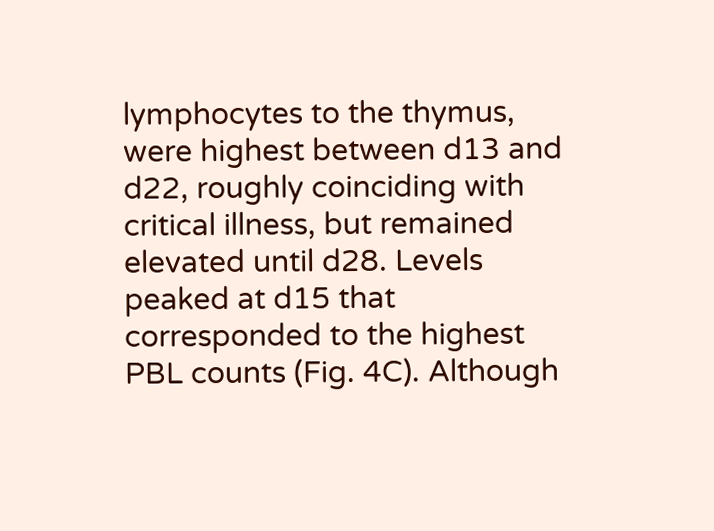lymphocytes to the thymus, were highest between d13 and d22, roughly coinciding with critical illness, but remained elevated until d28. Levels peaked at d15 that corresponded to the highest PBL counts (Fig. 4C). Although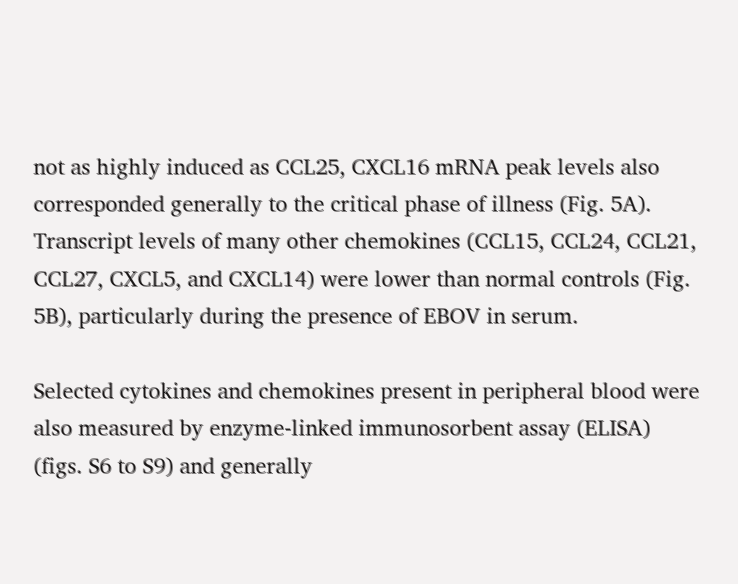not as highly induced as CCL25, CXCL16 mRNA peak levels also corresponded generally to the critical phase of illness (Fig. 5A). Transcript levels of many other chemokines (CCL15, CCL24, CCL21, CCL27, CXCL5, and CXCL14) were lower than normal controls (Fig. 5B), particularly during the presence of EBOV in serum.

Selected cytokines and chemokines present in peripheral blood were also measured by enzyme-linked immunosorbent assay (ELISA) (figs. S6 to S9) and generally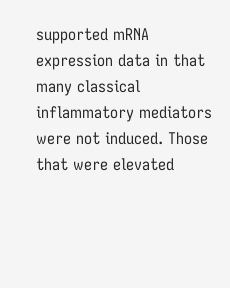supported mRNA expression data in that many classical inflammatory mediators were not induced. Those that were elevated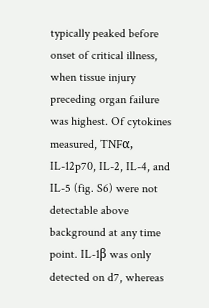typically peaked before onset of critical illness, when tissue injury preceding organ failure was highest. Of cytokines measured, TNFα, IL-12p70, IL-2, IL-4, and IL-5 (fig. S6) were not detectable above background at any time point. IL-1β was only detected on d7, whereas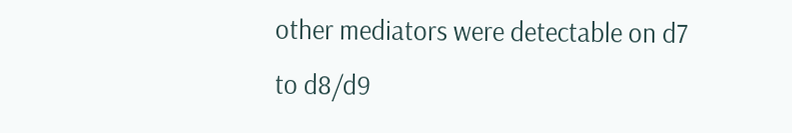other mediators were detectable on d7 to d8/d9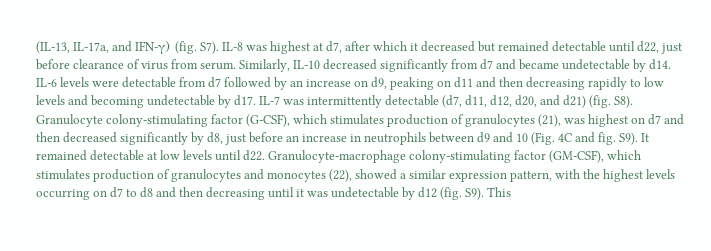(IL-13, IL-17a, and IFN-γ) (fig. S7). IL-8 was highest at d7, after which it decreased but remained detectable until d22, just before clearance of virus from serum. Similarly, IL-10 decreased significantly from d7 and became undetectable by d14. IL-6 levels were detectable from d7 followed by an increase on d9, peaking on d11 and then decreasing rapidly to low levels and becoming undetectable by d17. IL-7 was intermittently detectable (d7, d11, d12, d20, and d21) (fig. S8). Granulocyte colony-stimulating factor (G-CSF), which stimulates production of granulocytes (21), was highest on d7 and then decreased significantly by d8, just before an increase in neutrophils between d9 and 10 (Fig. 4C and fig. S9). It remained detectable at low levels until d22. Granulocyte-macrophage colony-stimulating factor (GM-CSF), which stimulates production of granulocytes and monocytes (22), showed a similar expression pattern, with the highest levels occurring on d7 to d8 and then decreasing until it was undetectable by d12 (fig. S9). This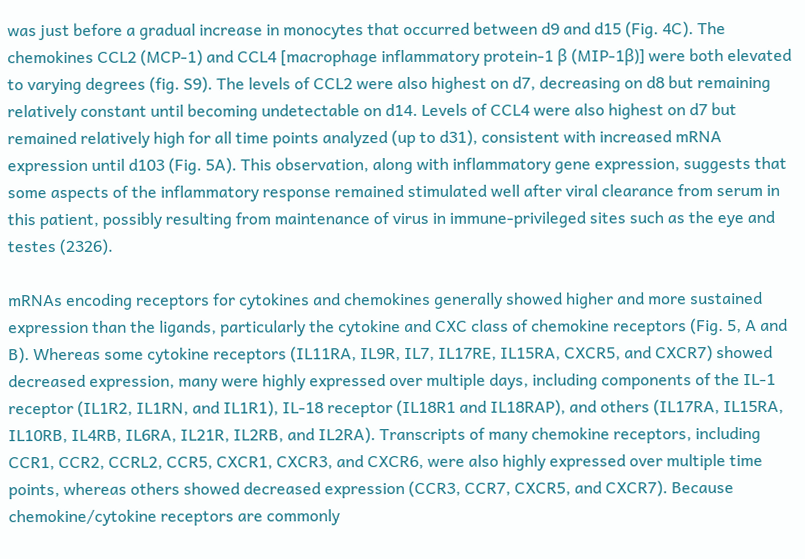was just before a gradual increase in monocytes that occurred between d9 and d15 (Fig. 4C). The chemokines CCL2 (MCP-1) and CCL4 [macrophage inflammatory protein-1 β (MIP-1β)] were both elevated to varying degrees (fig. S9). The levels of CCL2 were also highest on d7, decreasing on d8 but remaining relatively constant until becoming undetectable on d14. Levels of CCL4 were also highest on d7 but remained relatively high for all time points analyzed (up to d31), consistent with increased mRNA expression until d103 (Fig. 5A). This observation, along with inflammatory gene expression, suggests that some aspects of the inflammatory response remained stimulated well after viral clearance from serum in this patient, possibly resulting from maintenance of virus in immune-privileged sites such as the eye and testes (2326).

mRNAs encoding receptors for cytokines and chemokines generally showed higher and more sustained expression than the ligands, particularly the cytokine and CXC class of chemokine receptors (Fig. 5, A and B). Whereas some cytokine receptors (IL11RA, IL9R, IL7, IL17RE, IL15RA, CXCR5, and CXCR7) showed decreased expression, many were highly expressed over multiple days, including components of the IL-1 receptor (IL1R2, IL1RN, and IL1R1), IL-18 receptor (IL18R1 and IL18RAP), and others (IL17RA, IL15RA, IL10RB, IL4RB, IL6RA, IL21R, IL2RB, and IL2RA). Transcripts of many chemokine receptors, including CCR1, CCR2, CCRL2, CCR5, CXCR1, CXCR3, and CXCR6, were also highly expressed over multiple time points, whereas others showed decreased expression (CCR3, CCR7, CXCR5, and CXCR7). Because chemokine/cytokine receptors are commonly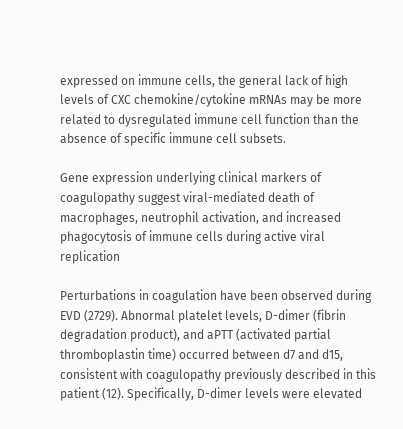expressed on immune cells, the general lack of high levels of CXC chemokine/cytokine mRNAs may be more related to dysregulated immune cell function than the absence of specific immune cell subsets.

Gene expression underlying clinical markers of coagulopathy suggest viral-mediated death of macrophages, neutrophil activation, and increased phagocytosis of immune cells during active viral replication

Perturbations in coagulation have been observed during EVD (2729). Abnormal platelet levels, D-dimer (fibrin degradation product), and aPTT (activated partial thromboplastin time) occurred between d7 and d15, consistent with coagulopathy previously described in this patient (12). Specifically, D-dimer levels were elevated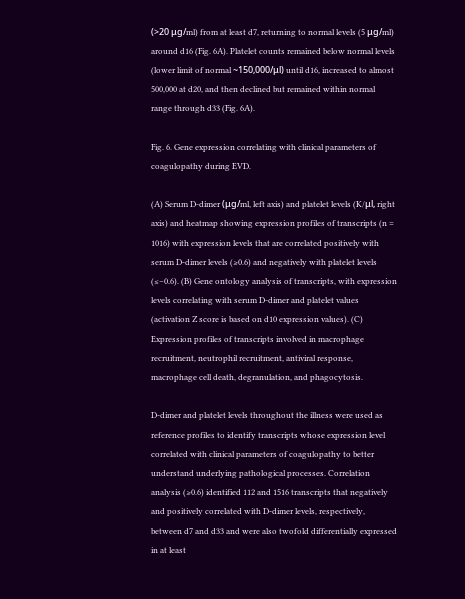(>20 μg/ml) from at least d7, returning to normal levels (5 μg/ml) around d16 (Fig. 6A). Platelet counts remained below normal levels (lower limit of normal ~150,000/μl) until d16, increased to almost 500,000 at d20, and then declined but remained within normal range through d33 (Fig. 6A).

Fig. 6. Gene expression correlating with clinical parameters of coagulopathy during EVD.

(A) Serum D-dimer (μg/ml, left axis) and platelet levels (K/μl, right axis) and heatmap showing expression profiles of transcripts (n = 1016) with expression levels that are correlated positively with serum D-dimer levels (≥0.6) and negatively with platelet levels (≤−0.6). (B) Gene ontology analysis of transcripts, with expression levels correlating with serum D-dimer and platelet values (activation Z score is based on d10 expression values). (C) Expression profiles of transcripts involved in macrophage recruitment, neutrophil recruitment, antiviral response, macrophage cell death, degranulation, and phagocytosis.

D-dimer and platelet levels throughout the illness were used as reference profiles to identify transcripts whose expression level correlated with clinical parameters of coagulopathy to better understand underlying pathological processes. Correlation analysis (≥0.6) identified 112 and 1516 transcripts that negatively and positively correlated with D-dimer levels, respectively, between d7 and d33 and were also twofold differentially expressed in at least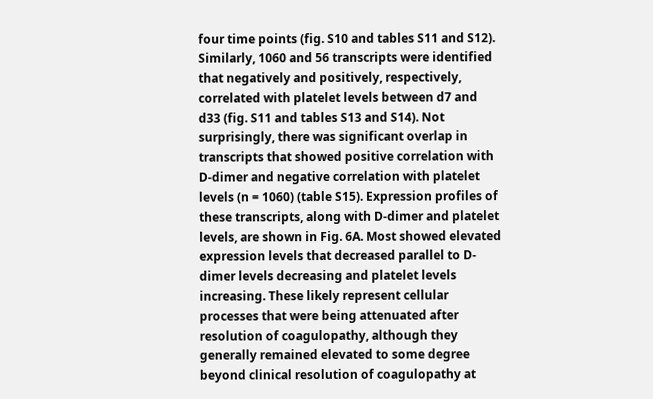four time points (fig. S10 and tables S11 and S12). Similarly, 1060 and 56 transcripts were identified that negatively and positively, respectively, correlated with platelet levels between d7 and d33 (fig. S11 and tables S13 and S14). Not surprisingly, there was significant overlap in transcripts that showed positive correlation with D-dimer and negative correlation with platelet levels (n = 1060) (table S15). Expression profiles of these transcripts, along with D-dimer and platelet levels, are shown in Fig. 6A. Most showed elevated expression levels that decreased parallel to D-dimer levels decreasing and platelet levels increasing. These likely represent cellular processes that were being attenuated after resolution of coagulopathy, although they generally remained elevated to some degree beyond clinical resolution of coagulopathy at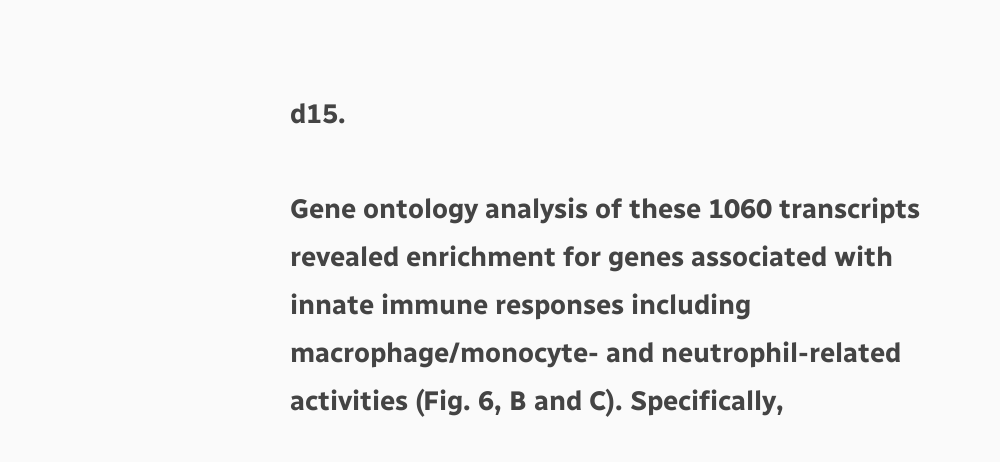d15.

Gene ontology analysis of these 1060 transcripts revealed enrichment for genes associated with innate immune responses including macrophage/monocyte- and neutrophil-related activities (Fig. 6, B and C). Specifically,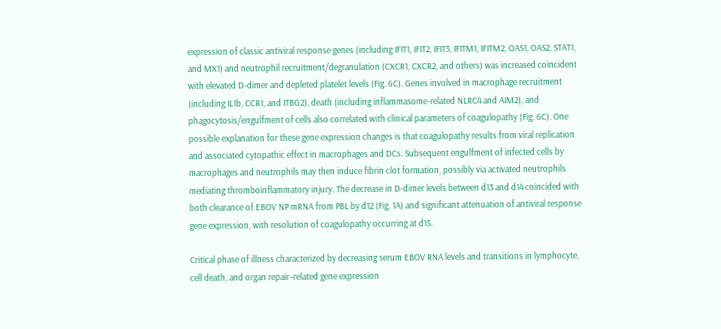expression of classic antiviral response genes (including IFIT1, IFIT2, IFIT3, IFITM1, IFITM2, OAS1, OAS2, STAT1, and MX1) and neutrophil recruitment/degranulation (CXCR1, CXCR2, and others) was increased coincident with elevated D-dimer and depleted platelet levels (Fig. 6C). Genes involved in macrophage recruitment (including IL1b, CCR1, and ITBG2), death (including inflammasome-related NLRC4 and AIM2), and phagocytosis/engulfment of cells also correlated with clinical parameters of coagulopathy (Fig. 6C). One possible explanation for these gene expression changes is that coagulopathy results from viral replication and associated cytopathic effect in macrophages and DCs. Subsequent engulfment of infected cells by macrophages and neutrophils may then induce fibrin clot formation, possibly via activated neutrophils mediating thromboinflammatory injury. The decrease in D-dimer levels between d13 and d14 coincided with both clearance of EBOV NP mRNA from PBL by d12 (Fig. 1A) and significant attenuation of antiviral response gene expression, with resolution of coagulopathy occurring at d15.

Critical phase of illness characterized by decreasing serum EBOV RNA levels and transitions in lymphocyte, cell death, and organ repair–related gene expression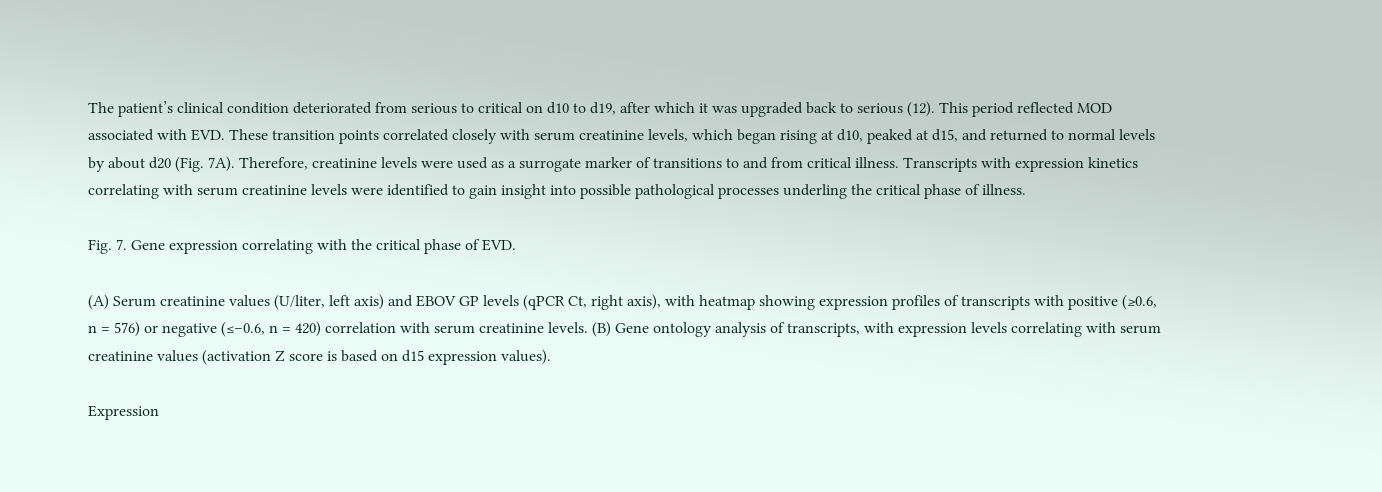The patient’s clinical condition deteriorated from serious to critical on d10 to d19, after which it was upgraded back to serious (12). This period reflected MOD associated with EVD. These transition points correlated closely with serum creatinine levels, which began rising at d10, peaked at d15, and returned to normal levels by about d20 (Fig. 7A). Therefore, creatinine levels were used as a surrogate marker of transitions to and from critical illness. Transcripts with expression kinetics correlating with serum creatinine levels were identified to gain insight into possible pathological processes underling the critical phase of illness.

Fig. 7. Gene expression correlating with the critical phase of EVD.

(A) Serum creatinine values (U/liter, left axis) and EBOV GP levels (qPCR Ct, right axis), with heatmap showing expression profiles of transcripts with positive (≥0.6, n = 576) or negative (≤−0.6, n = 420) correlation with serum creatinine levels. (B) Gene ontology analysis of transcripts, with expression levels correlating with serum creatinine values (activation Z score is based on d15 expression values).

Expression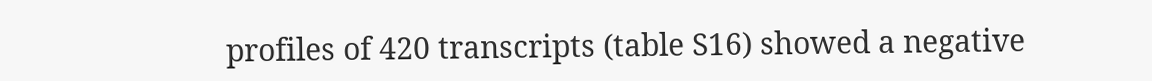profiles of 420 transcripts (table S16) showed a negative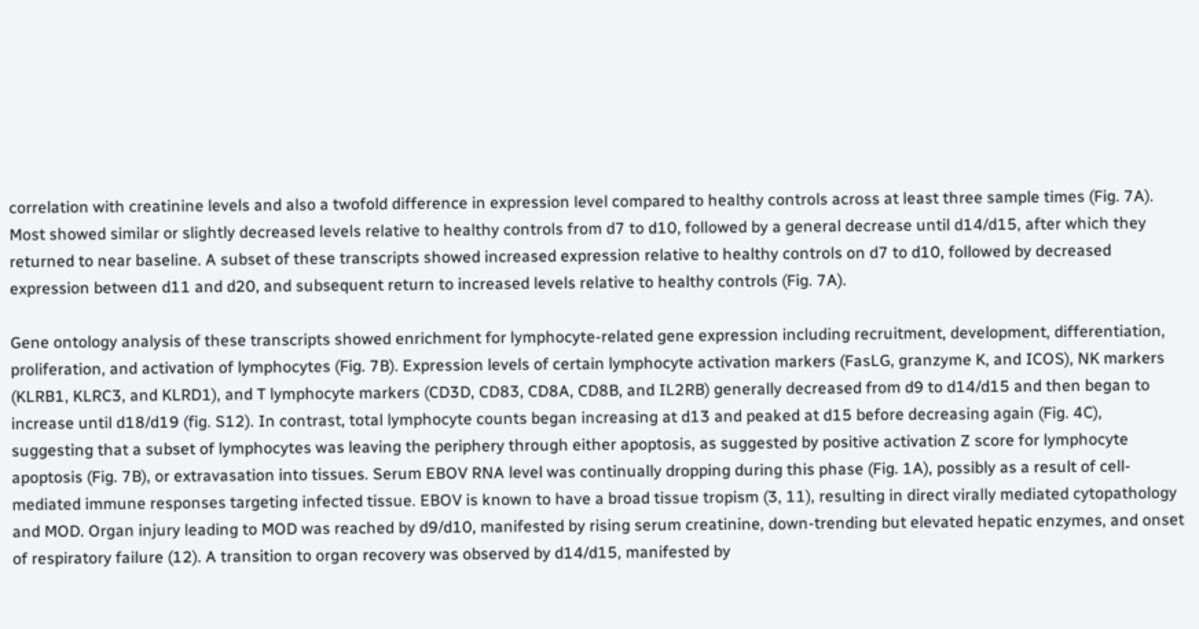correlation with creatinine levels and also a twofold difference in expression level compared to healthy controls across at least three sample times (Fig. 7A). Most showed similar or slightly decreased levels relative to healthy controls from d7 to d10, followed by a general decrease until d14/d15, after which they returned to near baseline. A subset of these transcripts showed increased expression relative to healthy controls on d7 to d10, followed by decreased expression between d11 and d20, and subsequent return to increased levels relative to healthy controls (Fig. 7A).

Gene ontology analysis of these transcripts showed enrichment for lymphocyte-related gene expression including recruitment, development, differentiation, proliferation, and activation of lymphocytes (Fig. 7B). Expression levels of certain lymphocyte activation markers (FasLG, granzyme K, and ICOS), NK markers (KLRB1, KLRC3, and KLRD1), and T lymphocyte markers (CD3D, CD83, CD8A, CD8B, and IL2RB) generally decreased from d9 to d14/d15 and then began to increase until d18/d19 (fig. S12). In contrast, total lymphocyte counts began increasing at d13 and peaked at d15 before decreasing again (Fig. 4C), suggesting that a subset of lymphocytes was leaving the periphery through either apoptosis, as suggested by positive activation Z score for lymphocyte apoptosis (Fig. 7B), or extravasation into tissues. Serum EBOV RNA level was continually dropping during this phase (Fig. 1A), possibly as a result of cell-mediated immune responses targeting infected tissue. EBOV is known to have a broad tissue tropism (3, 11), resulting in direct virally mediated cytopathology and MOD. Organ injury leading to MOD was reached by d9/d10, manifested by rising serum creatinine, down-trending but elevated hepatic enzymes, and onset of respiratory failure (12). A transition to organ recovery was observed by d14/d15, manifested by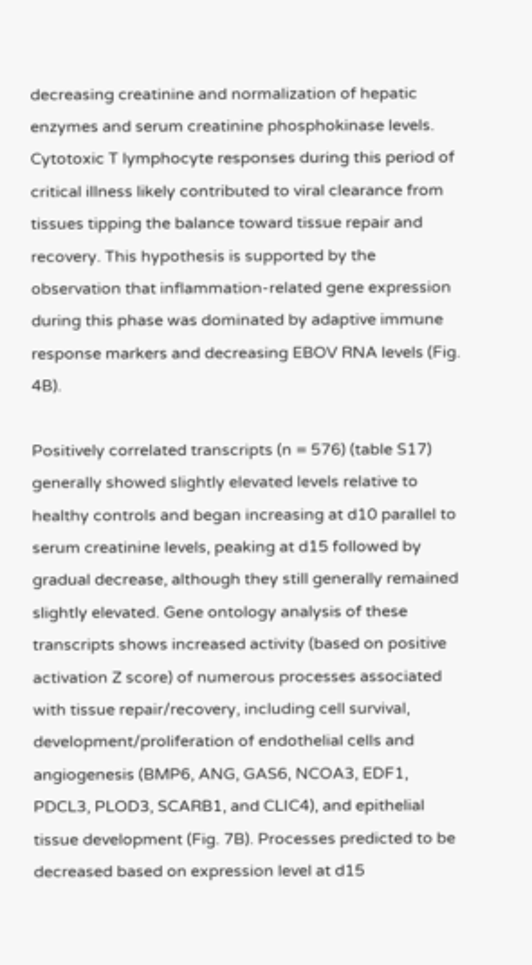decreasing creatinine and normalization of hepatic enzymes and serum creatinine phosphokinase levels. Cytotoxic T lymphocyte responses during this period of critical illness likely contributed to viral clearance from tissues tipping the balance toward tissue repair and recovery. This hypothesis is supported by the observation that inflammation-related gene expression during this phase was dominated by adaptive immune response markers and decreasing EBOV RNA levels (Fig. 4B).

Positively correlated transcripts (n = 576) (table S17) generally showed slightly elevated levels relative to healthy controls and began increasing at d10 parallel to serum creatinine levels, peaking at d15 followed by gradual decrease, although they still generally remained slightly elevated. Gene ontology analysis of these transcripts shows increased activity (based on positive activation Z score) of numerous processes associated with tissue repair/recovery, including cell survival, development/proliferation of endothelial cells and angiogenesis (BMP6, ANG, GAS6, NCOA3, EDF1, PDCL3, PLOD3, SCARB1, and CLIC4), and epithelial tissue development (Fig. 7B). Processes predicted to be decreased based on expression level at d15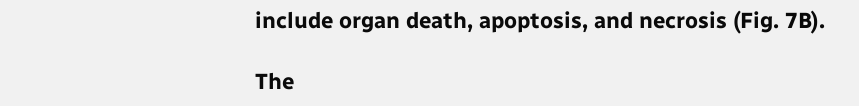include organ death, apoptosis, and necrosis (Fig. 7B).

The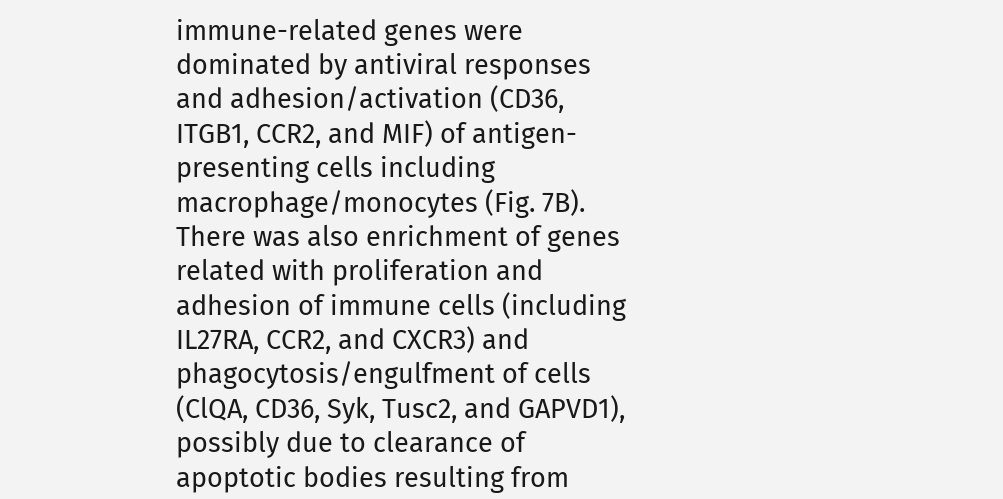immune-related genes were dominated by antiviral responses and adhesion/activation (CD36, ITGB1, CCR2, and MIF) of antigen-presenting cells including macrophage/monocytes (Fig. 7B). There was also enrichment of genes related with proliferation and adhesion of immune cells (including IL27RA, CCR2, and CXCR3) and phagocytosis/engulfment of cells (ClQA, CD36, Syk, Tusc2, and GAPVD1), possibly due to clearance of apoptotic bodies resulting from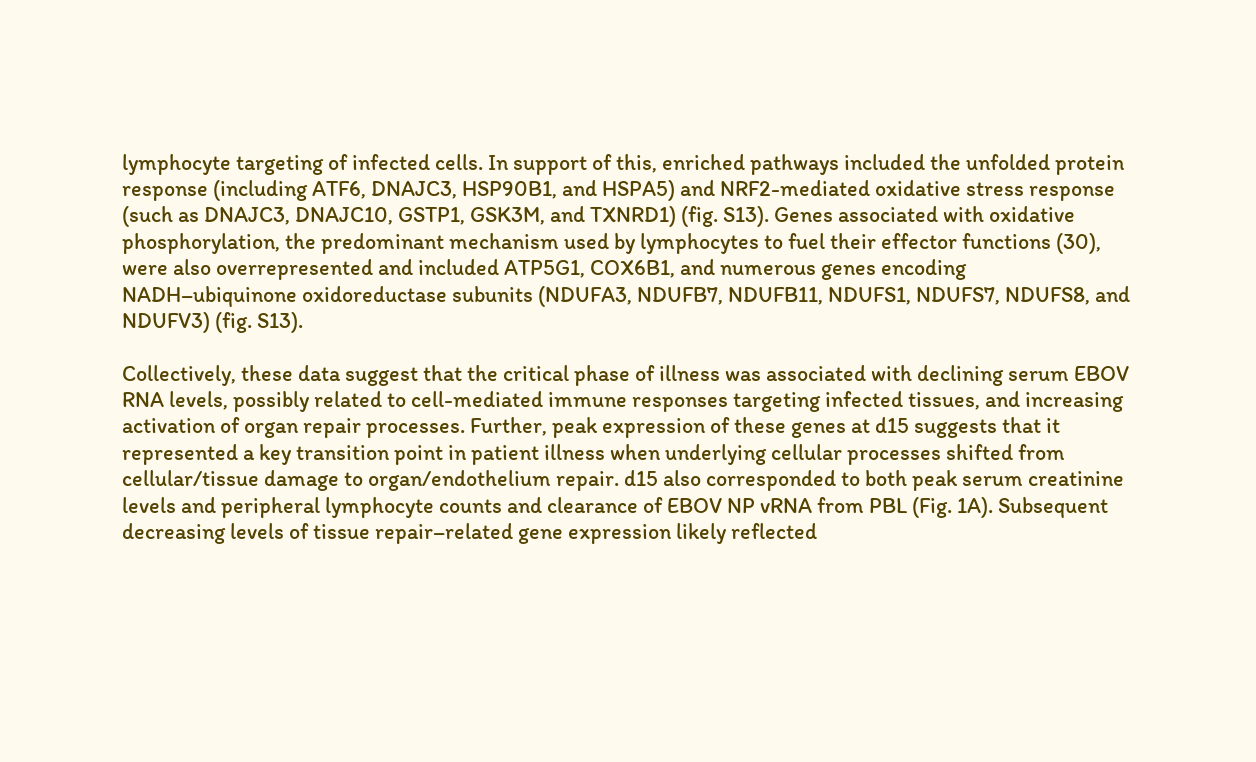lymphocyte targeting of infected cells. In support of this, enriched pathways included the unfolded protein response (including ATF6, DNAJC3, HSP90B1, and HSPA5) and NRF2-mediated oxidative stress response (such as DNAJC3, DNAJC10, GSTP1, GSK3M, and TXNRD1) (fig. S13). Genes associated with oxidative phosphorylation, the predominant mechanism used by lymphocytes to fuel their effector functions (30), were also overrepresented and included ATP5G1, COX6B1, and numerous genes encoding NADH–ubiquinone oxidoreductase subunits (NDUFA3, NDUFB7, NDUFB11, NDUFS1, NDUFS7, NDUFS8, and NDUFV3) (fig. S13).

Collectively, these data suggest that the critical phase of illness was associated with declining serum EBOV RNA levels, possibly related to cell-mediated immune responses targeting infected tissues, and increasing activation of organ repair processes. Further, peak expression of these genes at d15 suggests that it represented a key transition point in patient illness when underlying cellular processes shifted from cellular/tissue damage to organ/endothelium repair. d15 also corresponded to both peak serum creatinine levels and peripheral lymphocyte counts and clearance of EBOV NP vRNA from PBL (Fig. 1A). Subsequent decreasing levels of tissue repair–related gene expression likely reflected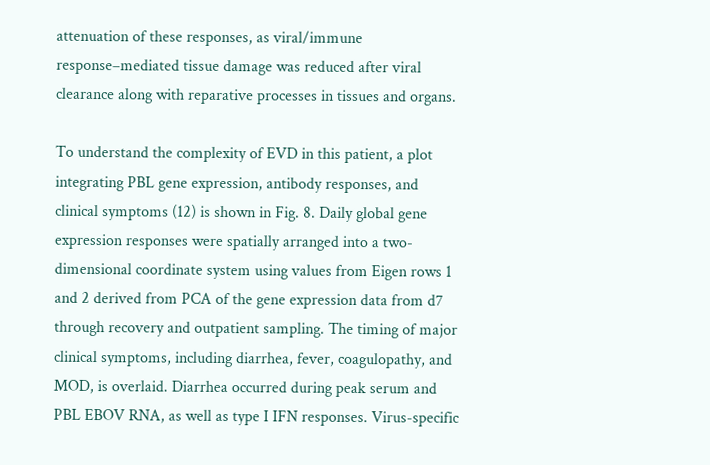attenuation of these responses, as viral/immune response–mediated tissue damage was reduced after viral clearance along with reparative processes in tissues and organs.

To understand the complexity of EVD in this patient, a plot integrating PBL gene expression, antibody responses, and clinical symptoms (12) is shown in Fig. 8. Daily global gene expression responses were spatially arranged into a two-dimensional coordinate system using values from Eigen rows 1 and 2 derived from PCA of the gene expression data from d7 through recovery and outpatient sampling. The timing of major clinical symptoms, including diarrhea, fever, coagulopathy, and MOD, is overlaid. Diarrhea occurred during peak serum and PBL EBOV RNA, as well as type I IFN responses. Virus-specific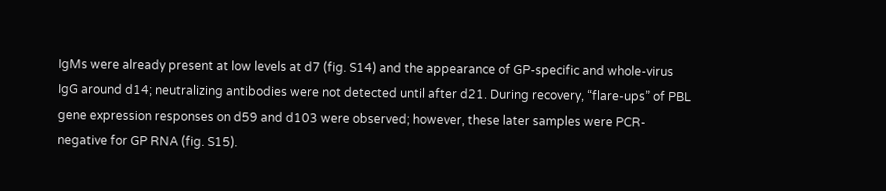IgMs were already present at low levels at d7 (fig. S14) and the appearance of GP-specific and whole-virus IgG around d14; neutralizing antibodies were not detected until after d21. During recovery, “flare-ups” of PBL gene expression responses on d59 and d103 were observed; however, these later samples were PCR-negative for GP RNA (fig. S15).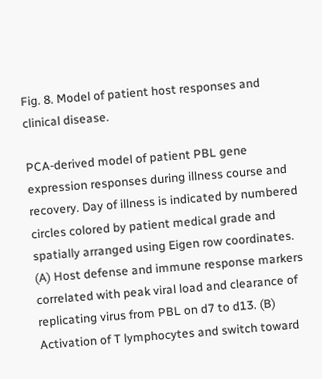Fig. 8. Model of patient host responses and clinical disease.

PCA-derived model of patient PBL gene expression responses during illness course and recovery. Day of illness is indicated by numbered circles colored by patient medical grade and spatially arranged using Eigen row coordinates. (A) Host defense and immune response markers correlated with peak viral load and clearance of replicating virus from PBL on d7 to d13. (B) Activation of T lymphocytes and switch toward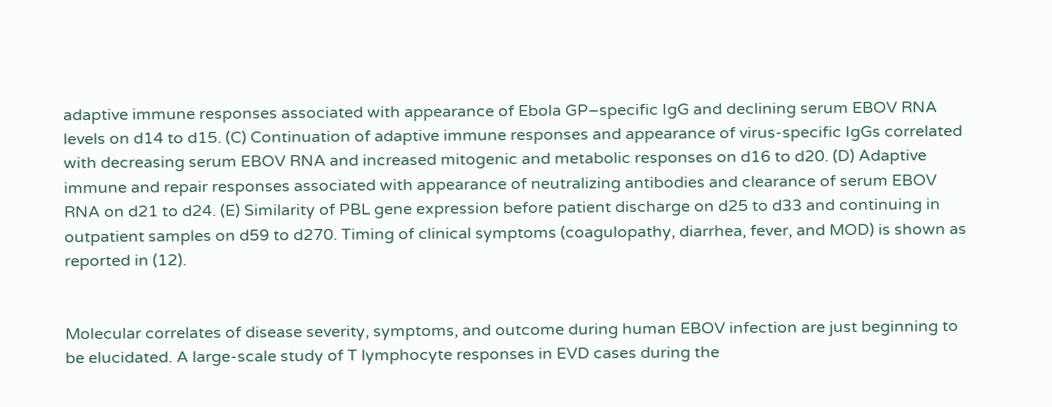adaptive immune responses associated with appearance of Ebola GP–specific IgG and declining serum EBOV RNA levels on d14 to d15. (C) Continuation of adaptive immune responses and appearance of virus-specific IgGs correlated with decreasing serum EBOV RNA and increased mitogenic and metabolic responses on d16 to d20. (D) Adaptive immune and repair responses associated with appearance of neutralizing antibodies and clearance of serum EBOV RNA on d21 to d24. (E) Similarity of PBL gene expression before patient discharge on d25 to d33 and continuing in outpatient samples on d59 to d270. Timing of clinical symptoms (coagulopathy, diarrhea, fever, and MOD) is shown as reported in (12).


Molecular correlates of disease severity, symptoms, and outcome during human EBOV infection are just beginning to be elucidated. A large-scale study of T lymphocyte responses in EVD cases during the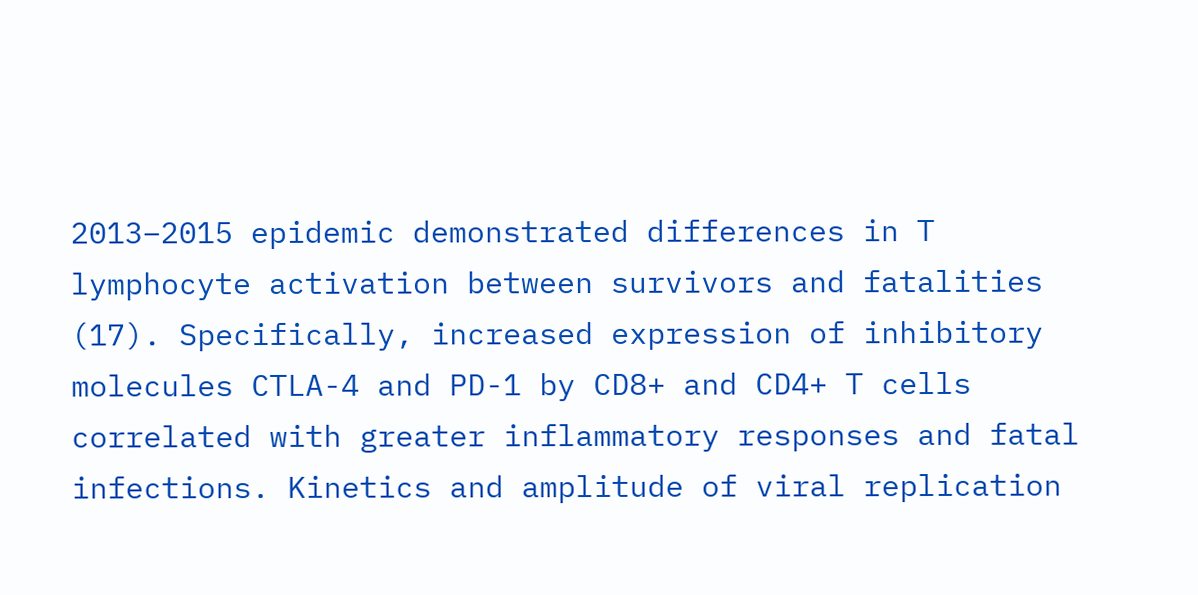2013–2015 epidemic demonstrated differences in T lymphocyte activation between survivors and fatalities (17). Specifically, increased expression of inhibitory molecules CTLA-4 and PD-1 by CD8+ and CD4+ T cells correlated with greater inflammatory responses and fatal infections. Kinetics and amplitude of viral replication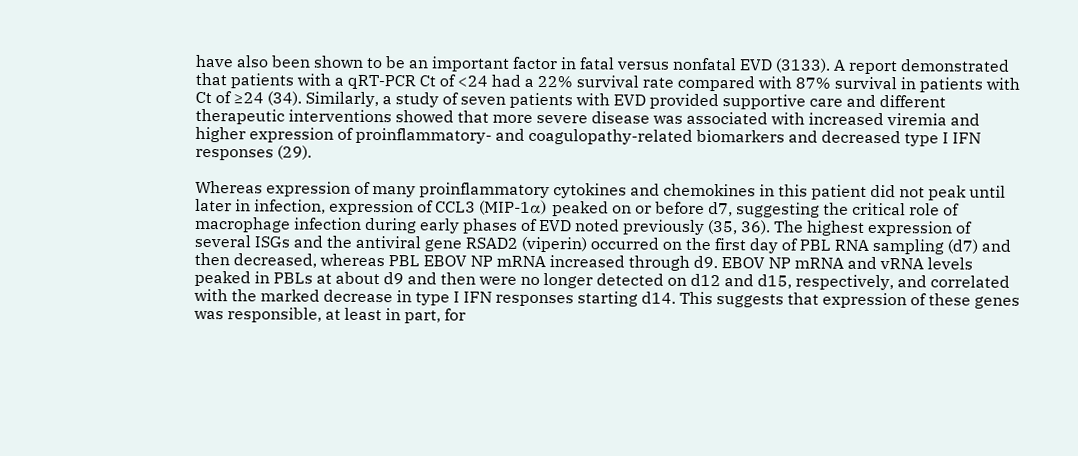have also been shown to be an important factor in fatal versus nonfatal EVD (3133). A report demonstrated that patients with a qRT-PCR Ct of <24 had a 22% survival rate compared with 87% survival in patients with Ct of ≥24 (34). Similarly, a study of seven patients with EVD provided supportive care and different therapeutic interventions showed that more severe disease was associated with increased viremia and higher expression of proinflammatory- and coagulopathy-related biomarkers and decreased type I IFN responses (29).

Whereas expression of many proinflammatory cytokines and chemokines in this patient did not peak until later in infection, expression of CCL3 (MIP-1α) peaked on or before d7, suggesting the critical role of macrophage infection during early phases of EVD noted previously (35, 36). The highest expression of several ISGs and the antiviral gene RSAD2 (viperin) occurred on the first day of PBL RNA sampling (d7) and then decreased, whereas PBL EBOV NP mRNA increased through d9. EBOV NP mRNA and vRNA levels peaked in PBLs at about d9 and then were no longer detected on d12 and d15, respectively, and correlated with the marked decrease in type I IFN responses starting d14. This suggests that expression of these genes was responsible, at least in part, for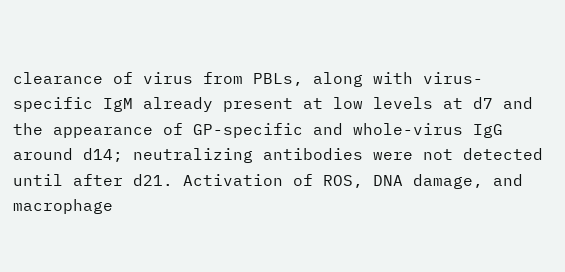clearance of virus from PBLs, along with virus-specific IgM already present at low levels at d7 and the appearance of GP-specific and whole-virus IgG around d14; neutralizing antibodies were not detected until after d21. Activation of ROS, DNA damage, and macrophage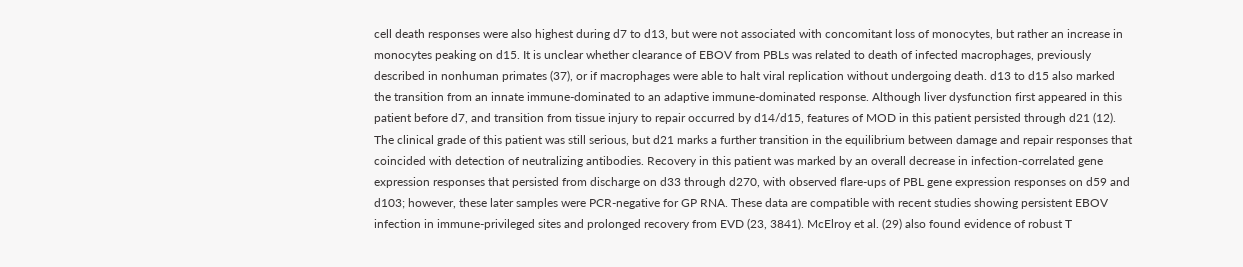cell death responses were also highest during d7 to d13, but were not associated with concomitant loss of monocytes, but rather an increase in monocytes peaking on d15. It is unclear whether clearance of EBOV from PBLs was related to death of infected macrophages, previously described in nonhuman primates (37), or if macrophages were able to halt viral replication without undergoing death. d13 to d15 also marked the transition from an innate immune-dominated to an adaptive immune-dominated response. Although liver dysfunction first appeared in this patient before d7, and transition from tissue injury to repair occurred by d14/d15, features of MOD in this patient persisted through d21 (12). The clinical grade of this patient was still serious, but d21 marks a further transition in the equilibrium between damage and repair responses that coincided with detection of neutralizing antibodies. Recovery in this patient was marked by an overall decrease in infection-correlated gene expression responses that persisted from discharge on d33 through d270, with observed flare-ups of PBL gene expression responses on d59 and d103; however, these later samples were PCR-negative for GP RNA. These data are compatible with recent studies showing persistent EBOV infection in immune-privileged sites and prolonged recovery from EVD (23, 3841). McElroy et al. (29) also found evidence of robust T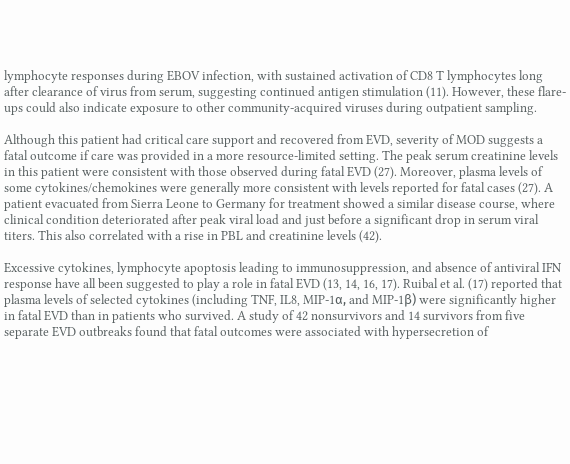lymphocyte responses during EBOV infection, with sustained activation of CD8 T lymphocytes long after clearance of virus from serum, suggesting continued antigen stimulation (11). However, these flare-ups could also indicate exposure to other community-acquired viruses during outpatient sampling.

Although this patient had critical care support and recovered from EVD, severity of MOD suggests a fatal outcome if care was provided in a more resource-limited setting. The peak serum creatinine levels in this patient were consistent with those observed during fatal EVD (27). Moreover, plasma levels of some cytokines/chemokines were generally more consistent with levels reported for fatal cases (27). A patient evacuated from Sierra Leone to Germany for treatment showed a similar disease course, where clinical condition deteriorated after peak viral load and just before a significant drop in serum viral titers. This also correlated with a rise in PBL and creatinine levels (42).

Excessive cytokines, lymphocyte apoptosis leading to immunosuppression, and absence of antiviral IFN response have all been suggested to play a role in fatal EVD (13, 14, 16, 17). Ruibal et al. (17) reported that plasma levels of selected cytokines (including TNF, IL8, MIP-1α, and MIP-1β) were significantly higher in fatal EVD than in patients who survived. A study of 42 nonsurvivors and 14 survivors from five separate EVD outbreaks found that fatal outcomes were associated with hypersecretion of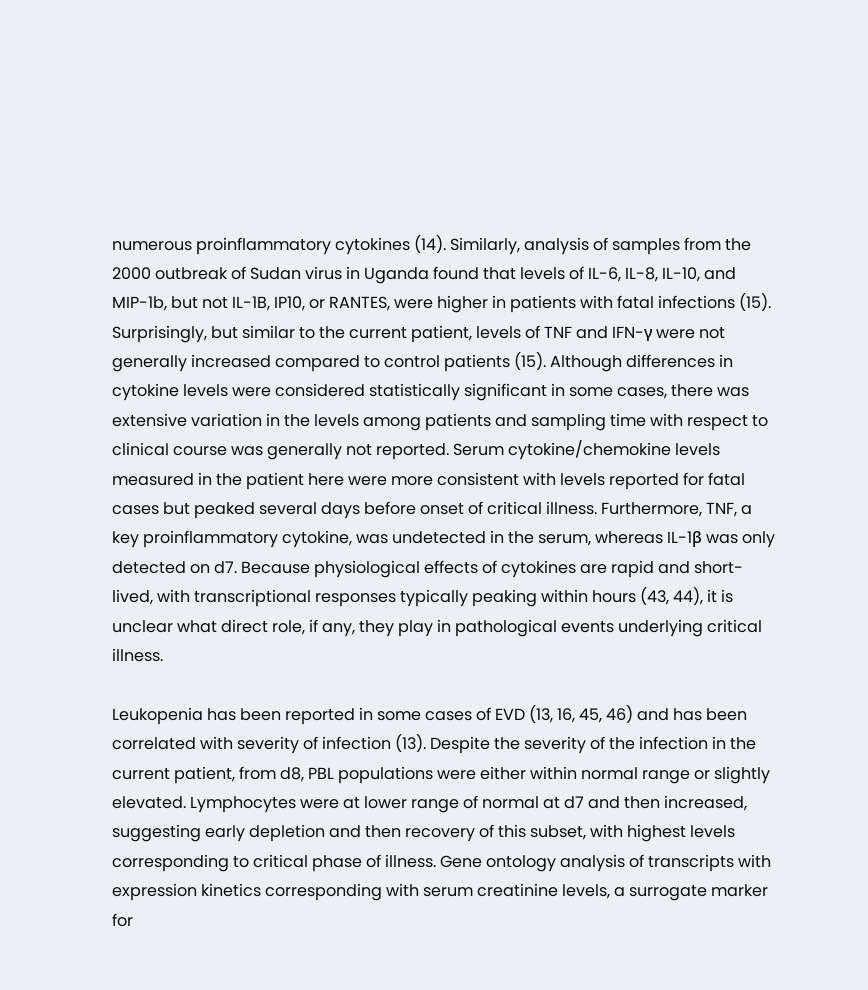numerous proinflammatory cytokines (14). Similarly, analysis of samples from the 2000 outbreak of Sudan virus in Uganda found that levels of IL-6, IL-8, IL-10, and MIP-1b, but not IL-1B, IP10, or RANTES, were higher in patients with fatal infections (15). Surprisingly, but similar to the current patient, levels of TNF and IFN-γ were not generally increased compared to control patients (15). Although differences in cytokine levels were considered statistically significant in some cases, there was extensive variation in the levels among patients and sampling time with respect to clinical course was generally not reported. Serum cytokine/chemokine levels measured in the patient here were more consistent with levels reported for fatal cases but peaked several days before onset of critical illness. Furthermore, TNF, a key proinflammatory cytokine, was undetected in the serum, whereas IL-1β was only detected on d7. Because physiological effects of cytokines are rapid and short-lived, with transcriptional responses typically peaking within hours (43, 44), it is unclear what direct role, if any, they play in pathological events underlying critical illness.

Leukopenia has been reported in some cases of EVD (13, 16, 45, 46) and has been correlated with severity of infection (13). Despite the severity of the infection in the current patient, from d8, PBL populations were either within normal range or slightly elevated. Lymphocytes were at lower range of normal at d7 and then increased, suggesting early depletion and then recovery of this subset, with highest levels corresponding to critical phase of illness. Gene ontology analysis of transcripts with expression kinetics corresponding with serum creatinine levels, a surrogate marker for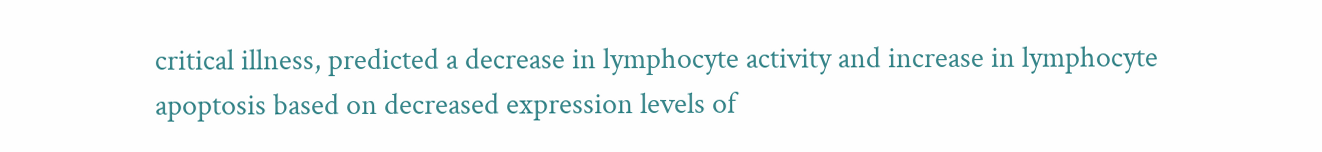critical illness, predicted a decrease in lymphocyte activity and increase in lymphocyte apoptosis based on decreased expression levels of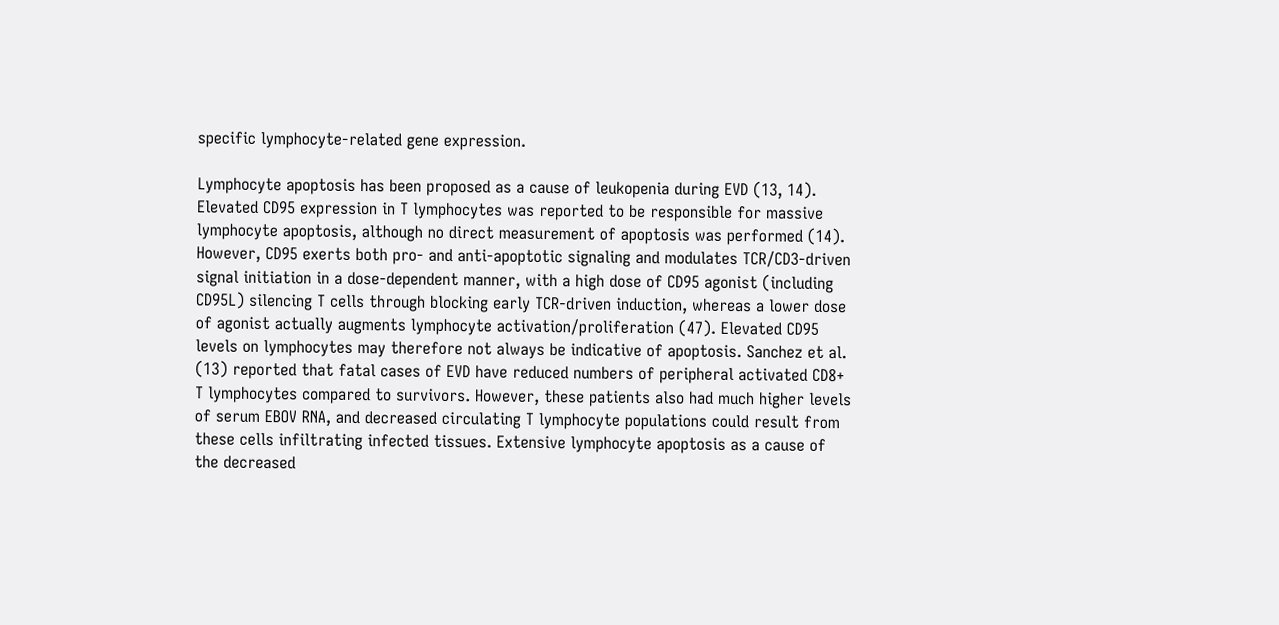specific lymphocyte-related gene expression.

Lymphocyte apoptosis has been proposed as a cause of leukopenia during EVD (13, 14). Elevated CD95 expression in T lymphocytes was reported to be responsible for massive lymphocyte apoptosis, although no direct measurement of apoptosis was performed (14). However, CD95 exerts both pro- and anti-apoptotic signaling and modulates TCR/CD3-driven signal initiation in a dose-dependent manner, with a high dose of CD95 agonist (including CD95L) silencing T cells through blocking early TCR-driven induction, whereas a lower dose of agonist actually augments lymphocyte activation/proliferation (47). Elevated CD95 levels on lymphocytes may therefore not always be indicative of apoptosis. Sanchez et al. (13) reported that fatal cases of EVD have reduced numbers of peripheral activated CD8+ T lymphocytes compared to survivors. However, these patients also had much higher levels of serum EBOV RNA, and decreased circulating T lymphocyte populations could result from these cells infiltrating infected tissues. Extensive lymphocyte apoptosis as a cause of the decreased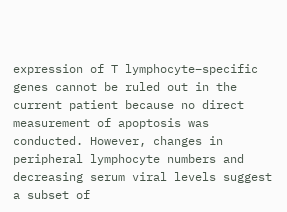expression of T lymphocyte–specific genes cannot be ruled out in the current patient because no direct measurement of apoptosis was conducted. However, changes in peripheral lymphocyte numbers and decreasing serum viral levels suggest a subset of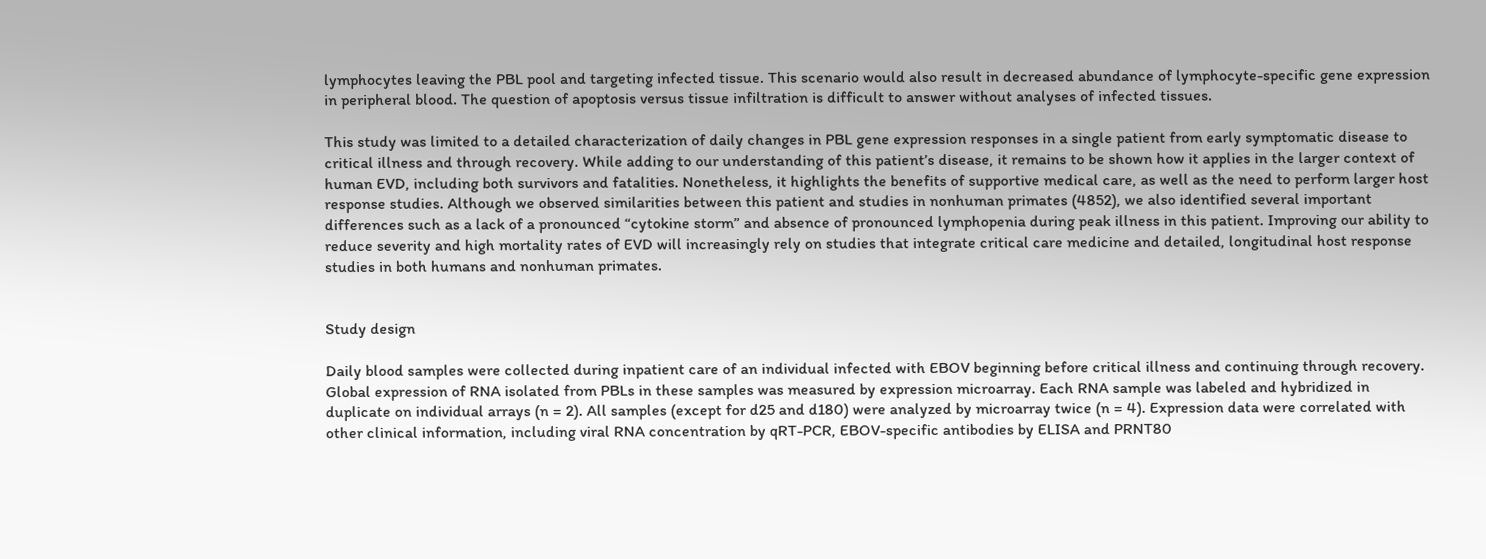lymphocytes leaving the PBL pool and targeting infected tissue. This scenario would also result in decreased abundance of lymphocyte-specific gene expression in peripheral blood. The question of apoptosis versus tissue infiltration is difficult to answer without analyses of infected tissues.

This study was limited to a detailed characterization of daily changes in PBL gene expression responses in a single patient from early symptomatic disease to critical illness and through recovery. While adding to our understanding of this patient’s disease, it remains to be shown how it applies in the larger context of human EVD, including both survivors and fatalities. Nonetheless, it highlights the benefits of supportive medical care, as well as the need to perform larger host response studies. Although we observed similarities between this patient and studies in nonhuman primates (4852), we also identified several important differences such as a lack of a pronounced “cytokine storm” and absence of pronounced lymphopenia during peak illness in this patient. Improving our ability to reduce severity and high mortality rates of EVD will increasingly rely on studies that integrate critical care medicine and detailed, longitudinal host response studies in both humans and nonhuman primates.


Study design

Daily blood samples were collected during inpatient care of an individual infected with EBOV beginning before critical illness and continuing through recovery. Global expression of RNA isolated from PBLs in these samples was measured by expression microarray. Each RNA sample was labeled and hybridized in duplicate on individual arrays (n = 2). All samples (except for d25 and d180) were analyzed by microarray twice (n = 4). Expression data were correlated with other clinical information, including viral RNA concentration by qRT-PCR, EBOV-specific antibodies by ELISA and PRNT80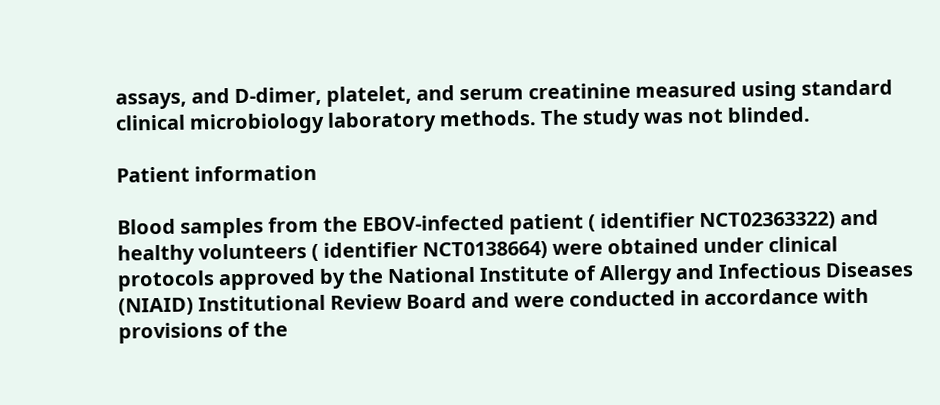assays, and D-dimer, platelet, and serum creatinine measured using standard clinical microbiology laboratory methods. The study was not blinded.

Patient information

Blood samples from the EBOV-infected patient ( identifier NCT02363322) and healthy volunteers ( identifier NCT0138664) were obtained under clinical protocols approved by the National Institute of Allergy and Infectious Diseases (NIAID) Institutional Review Board and were conducted in accordance with provisions of the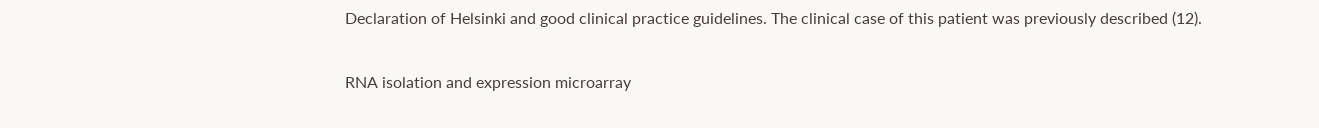Declaration of Helsinki and good clinical practice guidelines. The clinical case of this patient was previously described (12).

RNA isolation and expression microarray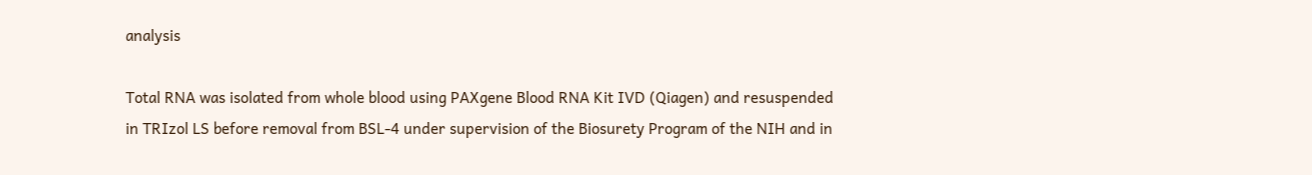analysis

Total RNA was isolated from whole blood using PAXgene Blood RNA Kit IVD (Qiagen) and resuspended in TRIzol LS before removal from BSL-4 under supervision of the Biosurety Program of the NIH and in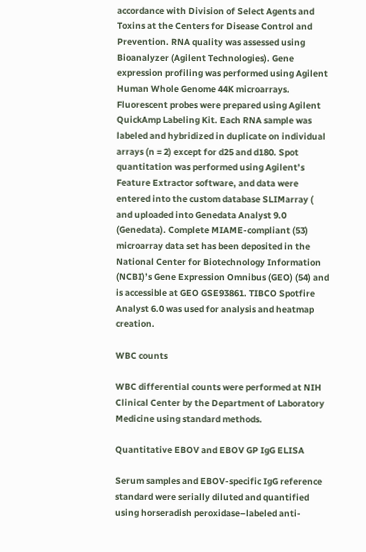accordance with Division of Select Agents and Toxins at the Centers for Disease Control and Prevention. RNA quality was assessed using Bioanalyzer (Agilent Technologies). Gene expression profiling was performed using Agilent Human Whole Genome 44K microarrays. Fluorescent probes were prepared using Agilent QuickAmp Labeling Kit. Each RNA sample was labeled and hybridized in duplicate on individual arrays (n = 2) except for d25 and d180. Spot quantitation was performed using Agilent’s Feature Extractor software, and data were entered into the custom database SLIMarray ( and uploaded into Genedata Analyst 9.0 (Genedata). Complete MIAME-compliant (53) microarray data set has been deposited in the National Center for Biotechnology Information (NCBI)’s Gene Expression Omnibus (GEO) (54) and is accessible at GEO GSE93861. TIBCO Spotfire Analyst 6.0 was used for analysis and heatmap creation.

WBC counts

WBC differential counts were performed at NIH Clinical Center by the Department of Laboratory Medicine using standard methods.

Quantitative EBOV and EBOV GP IgG ELISA

Serum samples and EBOV-specific IgG reference standard were serially diluted and quantified using horseradish peroxidase–labeled anti-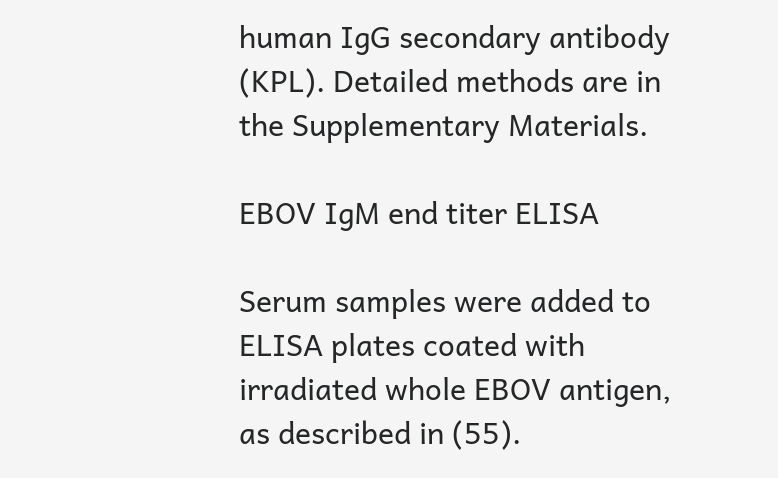human IgG secondary antibody (KPL). Detailed methods are in the Supplementary Materials.

EBOV IgM end titer ELISA

Serum samples were added to ELISA plates coated with irradiated whole EBOV antigen, as described in (55).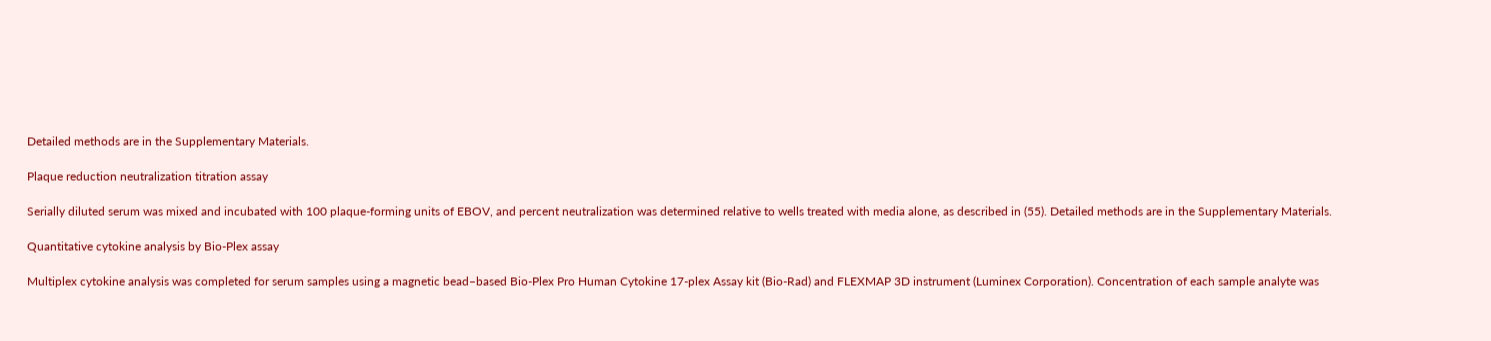Detailed methods are in the Supplementary Materials.

Plaque reduction neutralization titration assay

Serially diluted serum was mixed and incubated with 100 plaque-forming units of EBOV, and percent neutralization was determined relative to wells treated with media alone, as described in (55). Detailed methods are in the Supplementary Materials.

Quantitative cytokine analysis by Bio-Plex assay

Multiplex cytokine analysis was completed for serum samples using a magnetic bead–based Bio-Plex Pro Human Cytokine 17-plex Assay kit (Bio-Rad) and FLEXMAP 3D instrument (Luminex Corporation). Concentration of each sample analyte was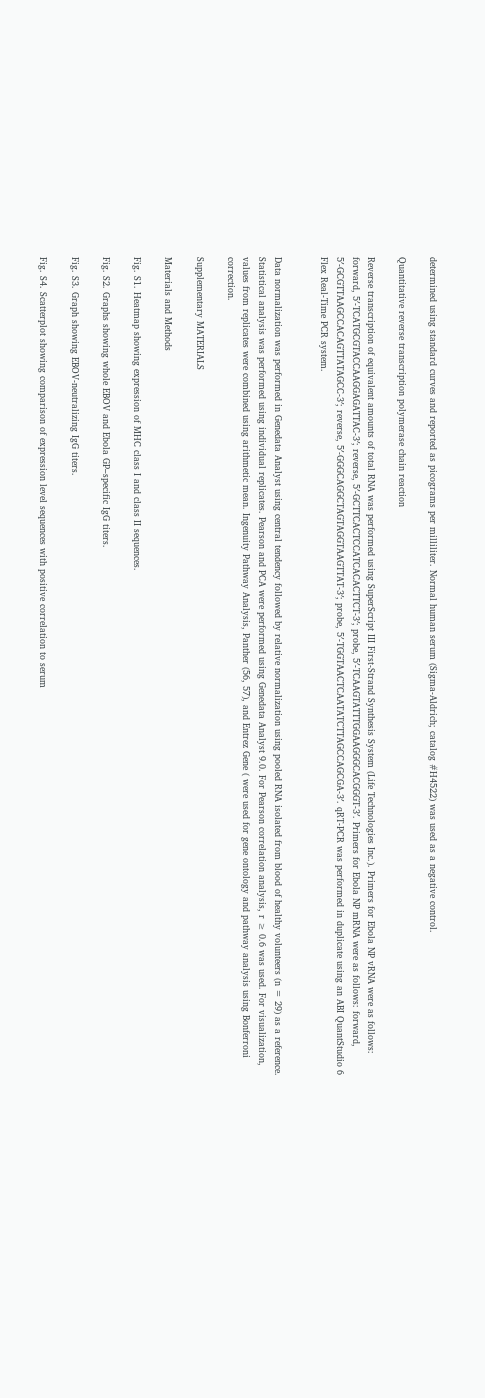determined using standard curves and reported as picograms per milliliter. Normal human serum (Sigma-Aldrich; catalog #H4522) was used as a negative control.

Quantitative reverse transcription polymerase chain reaction

Reverse transcription of equivalent amounts of total RNA was performed using SuperScript III First-Strand Synthesis System (Life Technologies Inc.). Primers for Ebola NP vRNA were as follows: forward, 5′-TCATGCGTACCAAGGAGATTAC-3′; reverse, 5′-GCTTCACTCCATCACACTTCT-3′; probe, 5′-TCAAGTATTTGGAAGGGCACGGGT-3′. Primers for Ebola NP mRNA were as follows: forward, 5′-GCGTTAAGCCACAGTTATAGCC-3′; reverse, 5′-GGGCAGGCTAGTAGGTAAGTTAT-3′; probe, 5′-TGGTAACTCAATATCTTAGCCAGCGA-3′. qRT-PCR was performed in duplicate using an ABI QuantStudio 6 Flex Real-Time PCR system.


Data normalization was performed in Genedata Analyst using central tendency followed by relative normalization using pooled RNA isolated from blood of healthy volunteers (n = 29) as a reference. Statistical analysis was performed using individual replicates. Pearson and PCA were performed using Genedata Analyst 9.0. For Pearson correlation analysis, r ≥ 0.6 was used. For visualization, values from replicates were combined using arithmetic mean. Ingenuity Pathway Analysis, Panther (56, 57), and Entrez Gene ( were used for gene ontology and pathway analysis using Bonferroni correction.

Supplementary MATERIALS

Materials and Methods

Fig. S1. Heatmap showing expression of MHC class I and class II sequences.

Fig. S2. Graphs showing whole EBOV and Ebola GP–specific IgG titers.

Fig. S3. Graph showing EBOV-neutralizing IgG titers.

Fig. S4. Scatterplot showing comparison of expression level sequences with positive correlation to serum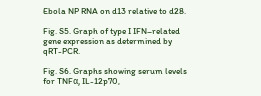Ebola NP RNA on d13 relative to d28.

Fig. S5. Graph of type I IFN–related gene expression as determined by qRT-PCR.

Fig. S6. Graphs showing serum levels for TNFα, IL-12p70,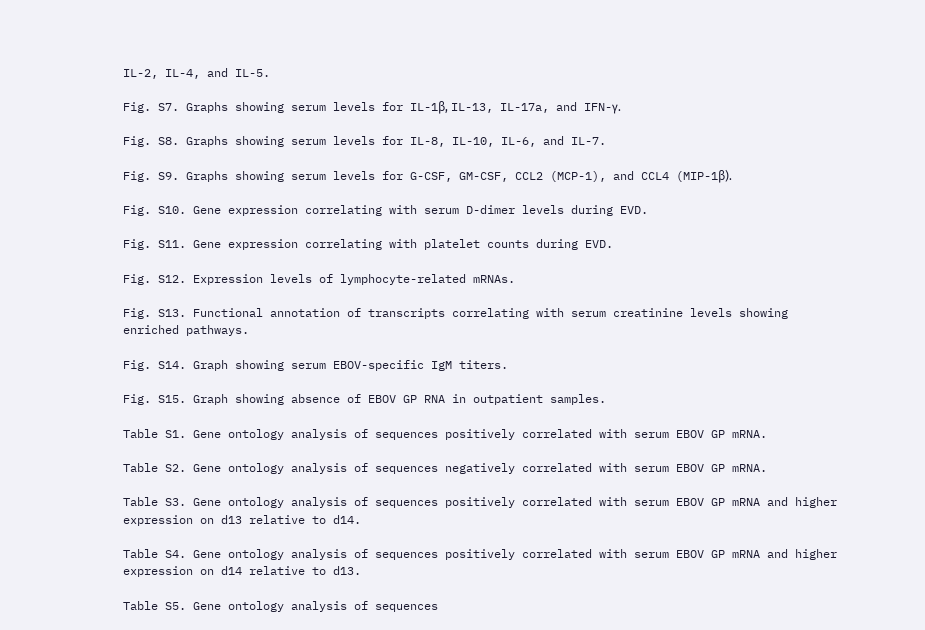IL-2, IL-4, and IL-5.

Fig. S7. Graphs showing serum levels for IL-1β, IL-13, IL-17a, and IFN-γ.

Fig. S8. Graphs showing serum levels for IL-8, IL-10, IL-6, and IL-7.

Fig. S9. Graphs showing serum levels for G-CSF, GM-CSF, CCL2 (MCP-1), and CCL4 (MIP-1β).

Fig. S10. Gene expression correlating with serum D-dimer levels during EVD.

Fig. S11. Gene expression correlating with platelet counts during EVD.

Fig. S12. Expression levels of lymphocyte-related mRNAs.

Fig. S13. Functional annotation of transcripts correlating with serum creatinine levels showing enriched pathways.

Fig. S14. Graph showing serum EBOV-specific IgM titers.

Fig. S15. Graph showing absence of EBOV GP RNA in outpatient samples.

Table S1. Gene ontology analysis of sequences positively correlated with serum EBOV GP mRNA.

Table S2. Gene ontology analysis of sequences negatively correlated with serum EBOV GP mRNA.

Table S3. Gene ontology analysis of sequences positively correlated with serum EBOV GP mRNA and higher expression on d13 relative to d14.

Table S4. Gene ontology analysis of sequences positively correlated with serum EBOV GP mRNA and higher expression on d14 relative to d13.

Table S5. Gene ontology analysis of sequences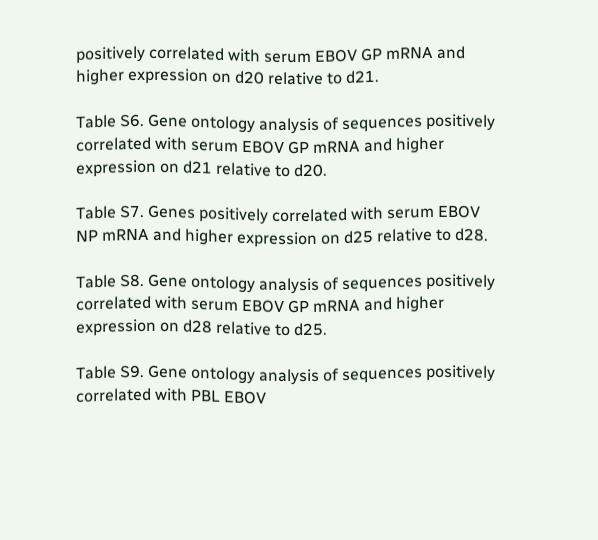positively correlated with serum EBOV GP mRNA and higher expression on d20 relative to d21.

Table S6. Gene ontology analysis of sequences positively correlated with serum EBOV GP mRNA and higher expression on d21 relative to d20.

Table S7. Genes positively correlated with serum EBOV NP mRNA and higher expression on d25 relative to d28.

Table S8. Gene ontology analysis of sequences positively correlated with serum EBOV GP mRNA and higher expression on d28 relative to d25.

Table S9. Gene ontology analysis of sequences positively correlated with PBL EBOV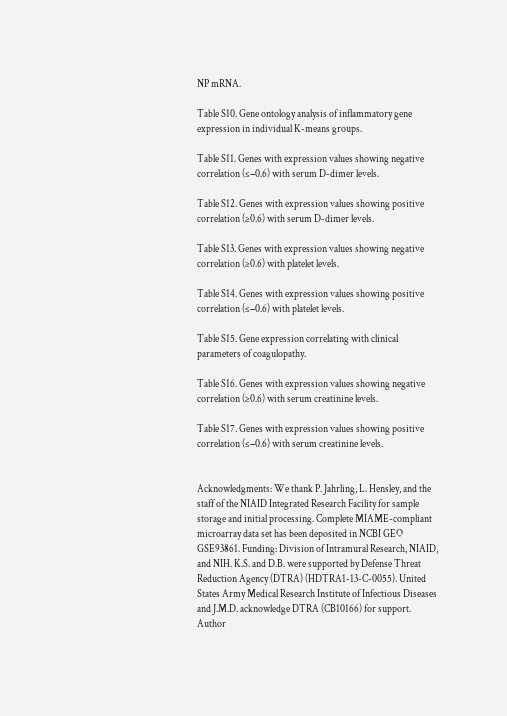NP mRNA.

Table S10. Gene ontology analysis of inflammatory gene expression in individual K-means groups.

Table S11. Genes with expression values showing negative correlation (≤−0.6) with serum D-dimer levels.

Table S12. Genes with expression values showing positive correlation (≥0.6) with serum D-dimer levels.

Table S13. Genes with expression values showing negative correlation (≥0.6) with platelet levels.

Table S14. Genes with expression values showing positive correlation (≤−0.6) with platelet levels.

Table S15. Gene expression correlating with clinical parameters of coagulopathy.

Table S16. Genes with expression values showing negative correlation (≥0.6) with serum creatinine levels.

Table S17. Genes with expression values showing positive correlation (≤−0.6) with serum creatinine levels.


Acknowledgments: We thank P. Jahrling, L. Hensley, and the staff of the NIAID Integrated Research Facility for sample storage and initial processing. Complete MIAME-compliant microarray data set has been deposited in NCBI GEO GSE93861. Funding: Division of Intramural Research, NIAID, and NIH. K.S. and D.B. were supported by Defense Threat Reduction Agency (DTRA) (HDTRA1-13-C-0055). United States Army Medical Research Institute of Infectious Diseases and J.M.D. acknowledge DTRA (CB10166) for support. Author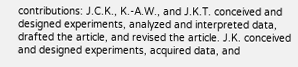contributions: J.C.K., K.-A.W., and J.K.T. conceived and designed experiments, analyzed and interpreted data, drafted the article, and revised the article. J.K. conceived and designed experiments, acquired data, and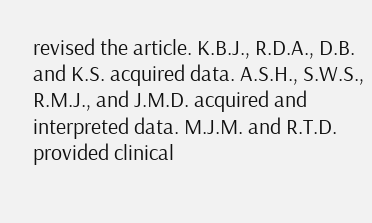revised the article. K.B.J., R.D.A., D.B. and K.S. acquired data. A.S.H., S.W.S., R.M.J., and J.M.D. acquired and interpreted data. M.J.M. and R.T.D. provided clinical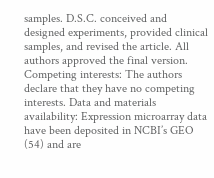samples. D.S.C. conceived and designed experiments, provided clinical samples, and revised the article. All authors approved the final version. Competing interests: The authors declare that they have no competing interests. Data and materials availability: Expression microarray data have been deposited in NCBI’s GEO (54) and are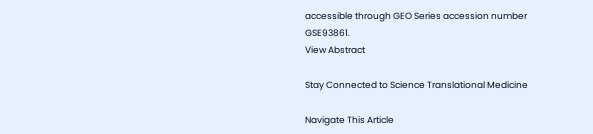accessible through GEO Series accession number GSE93861.
View Abstract

Stay Connected to Science Translational Medicine

Navigate This Article